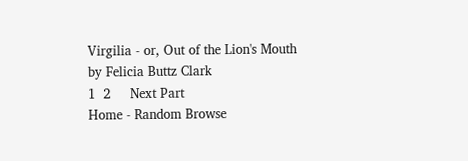Virgilia - or, Out of the Lion's Mouth
by Felicia Buttz Clark
1  2     Next Part
Home - Random Browse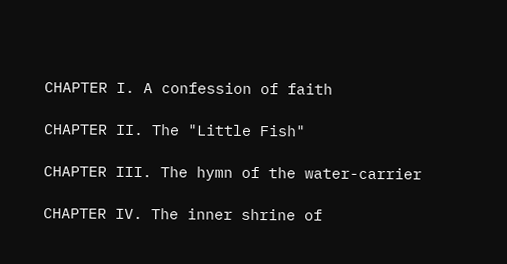CHAPTER I. A confession of faith

CHAPTER II. The "Little Fish"

CHAPTER III. The hymn of the water-carrier

CHAPTER IV. The inner shrine of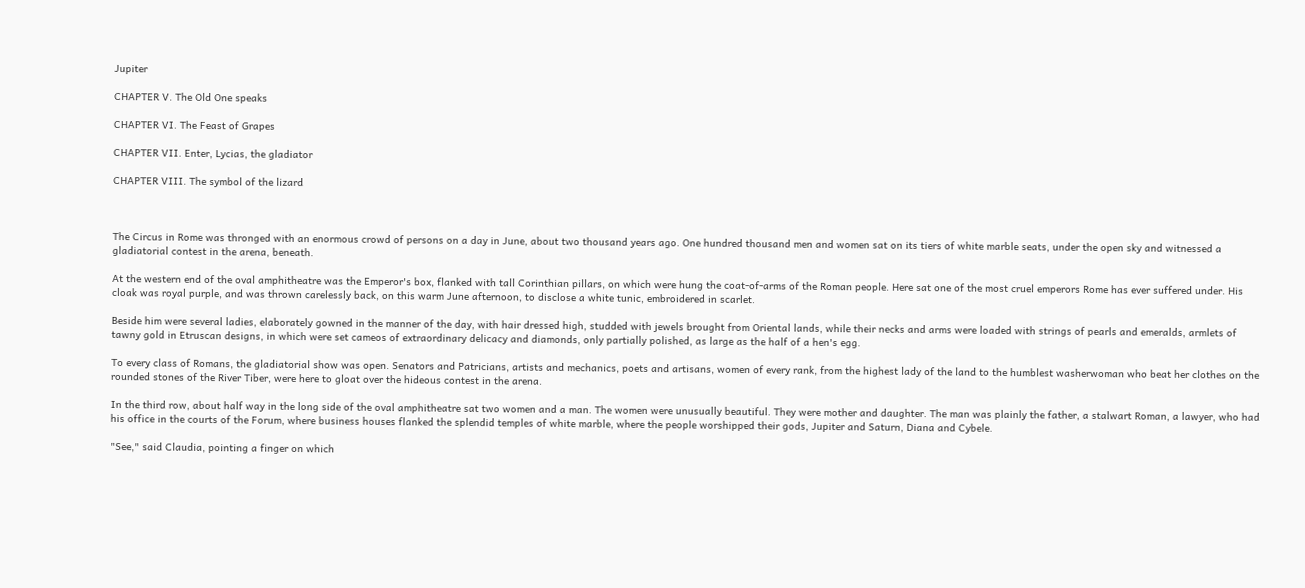Jupiter

CHAPTER V. The Old One speaks

CHAPTER VI. The Feast of Grapes

CHAPTER VII. Enter, Lycias, the gladiator

CHAPTER VIII. The symbol of the lizard



The Circus in Rome was thronged with an enormous crowd of persons on a day in June, about two thousand years ago. One hundred thousand men and women sat on its tiers of white marble seats, under the open sky and witnessed a gladiatorial contest in the arena, beneath.

At the western end of the oval amphitheatre was the Emperor's box, flanked with tall Corinthian pillars, on which were hung the coat-of-arms of the Roman people. Here sat one of the most cruel emperors Rome has ever suffered under. His cloak was royal purple, and was thrown carelessly back, on this warm June afternoon, to disclose a white tunic, embroidered in scarlet.

Beside him were several ladies, elaborately gowned in the manner of the day, with hair dressed high, studded with jewels brought from Oriental lands, while their necks and arms were loaded with strings of pearls and emeralds, armlets of tawny gold in Etruscan designs, in which were set cameos of extraordinary delicacy and diamonds, only partially polished, as large as the half of a hen's egg.

To every class of Romans, the gladiatorial show was open. Senators and Patricians, artists and mechanics, poets and artisans, women of every rank, from the highest lady of the land to the humblest washerwoman who beat her clothes on the rounded stones of the River Tiber, were here to gloat over the hideous contest in the arena.

In the third row, about half way in the long side of the oval amphitheatre sat two women and a man. The women were unusually beautiful. They were mother and daughter. The man was plainly the father, a stalwart Roman, a lawyer, who had his office in the courts of the Forum, where business houses flanked the splendid temples of white marble, where the people worshipped their gods, Jupiter and Saturn, Diana and Cybele.

"See," said Claudia, pointing a finger on which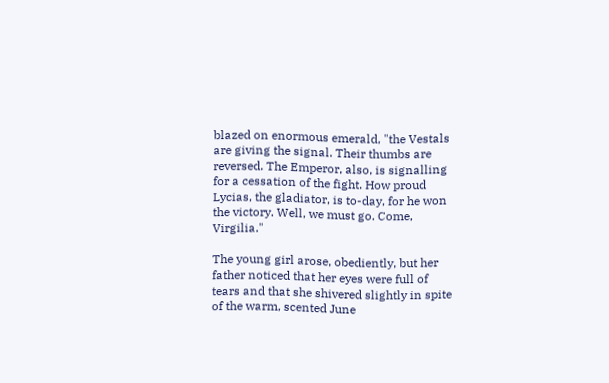blazed on enormous emerald, "the Vestals are giving the signal. Their thumbs are reversed. The Emperor, also, is signalling for a cessation of the fight. How proud Lycias, the gladiator, is to-day, for he won the victory. Well, we must go. Come, Virgilia."

The young girl arose, obediently, but her father noticed that her eyes were full of tears and that she shivered slightly in spite of the warm, scented June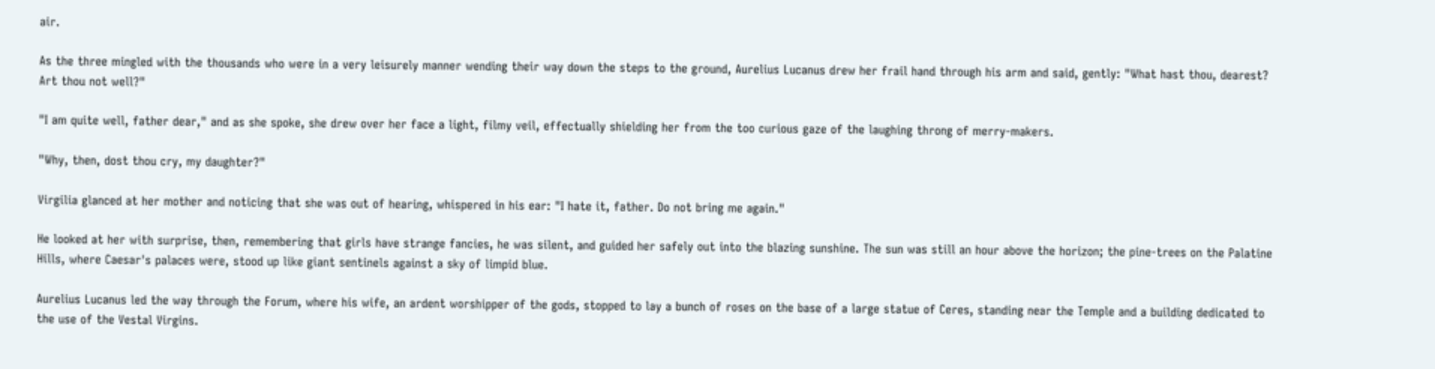air.

As the three mingled with the thousands who were in a very leisurely manner wending their way down the steps to the ground, Aurelius Lucanus drew her frail hand through his arm and said, gently: "What hast thou, dearest? Art thou not well?"

"I am quite well, father dear," and as she spoke, she drew over her face a light, filmy veil, effectually shielding her from the too curious gaze of the laughing throng of merry-makers.

"Why, then, dost thou cry, my daughter?"

Virgilia glanced at her mother and noticing that she was out of hearing, whispered in his ear: "I hate it, father. Do not bring me again."

He looked at her with surprise, then, remembering that girls have strange fancies, he was silent, and guided her safely out into the blazing sunshine. The sun was still an hour above the horizon; the pine-trees on the Palatine Hills, where Caesar's palaces were, stood up like giant sentinels against a sky of limpid blue.

Aurelius Lucanus led the way through the Forum, where his wife, an ardent worshipper of the gods, stopped to lay a bunch of roses on the base of a large statue of Ceres, standing near the Temple and a building dedicated to the use of the Vestal Virgins.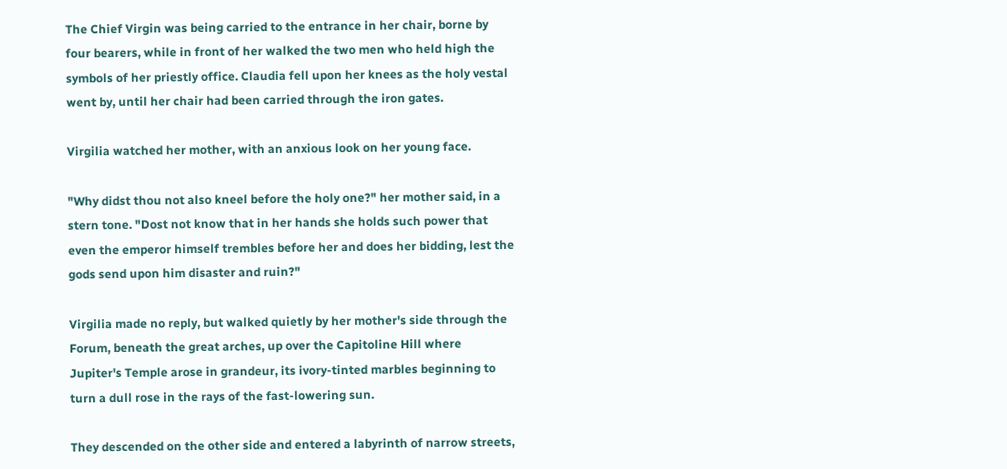The Chief Virgin was being carried to the entrance in her chair, borne by four bearers, while in front of her walked the two men who held high the symbols of her priestly office. Claudia fell upon her knees as the holy vestal went by, until her chair had been carried through the iron gates.

Virgilia watched her mother, with an anxious look on her young face.

"Why didst thou not also kneel before the holy one?" her mother said, in a stern tone. "Dost not know that in her hands she holds such power that even the emperor himself trembles before her and does her bidding, lest the gods send upon him disaster and ruin?"

Virgilia made no reply, but walked quietly by her mother's side through the Forum, beneath the great arches, up over the Capitoline Hill where Jupiter's Temple arose in grandeur, its ivory-tinted marbles beginning to turn a dull rose in the rays of the fast-lowering sun.

They descended on the other side and entered a labyrinth of narrow streets,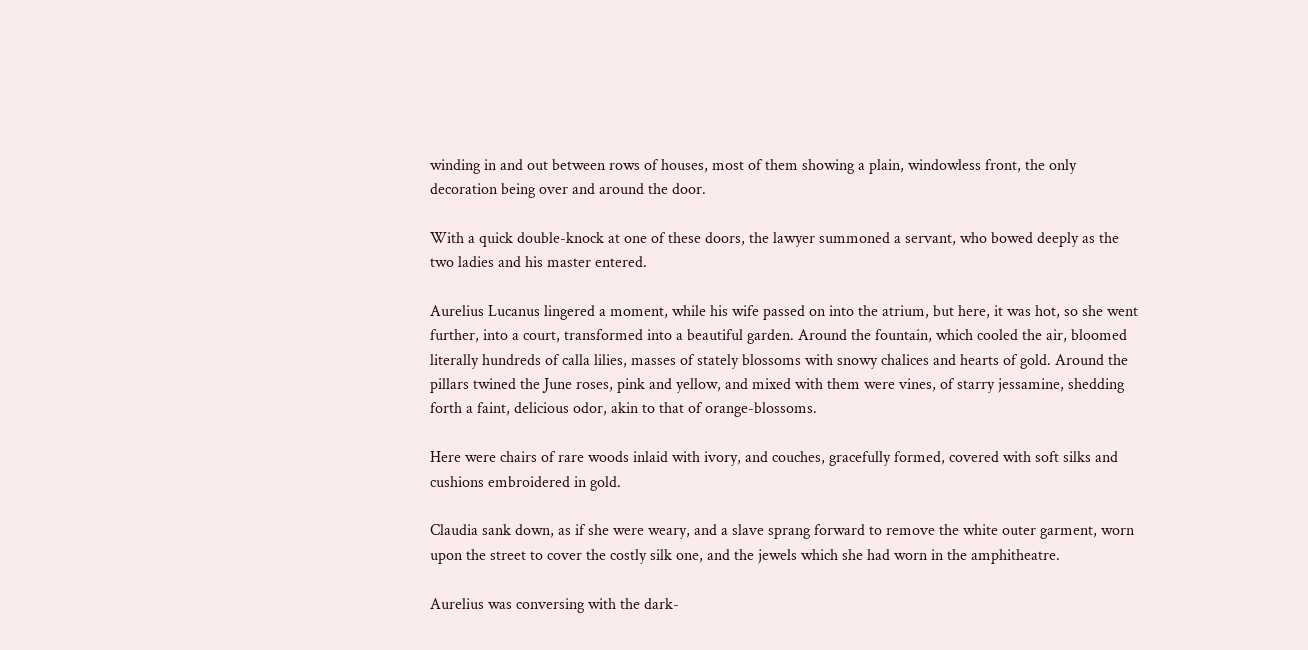winding in and out between rows of houses, most of them showing a plain, windowless front, the only decoration being over and around the door.

With a quick double-knock at one of these doors, the lawyer summoned a servant, who bowed deeply as the two ladies and his master entered.

Aurelius Lucanus lingered a moment, while his wife passed on into the atrium, but here, it was hot, so she went further, into a court, transformed into a beautiful garden. Around the fountain, which cooled the air, bloomed literally hundreds of calla lilies, masses of stately blossoms with snowy chalices and hearts of gold. Around the pillars twined the June roses, pink and yellow, and mixed with them were vines, of starry jessamine, shedding forth a faint, delicious odor, akin to that of orange-blossoms.

Here were chairs of rare woods inlaid with ivory, and couches, gracefully formed, covered with soft silks and cushions embroidered in gold.

Claudia sank down, as if she were weary, and a slave sprang forward to remove the white outer garment, worn upon the street to cover the costly silk one, and the jewels which she had worn in the amphitheatre.

Aurelius was conversing with the dark-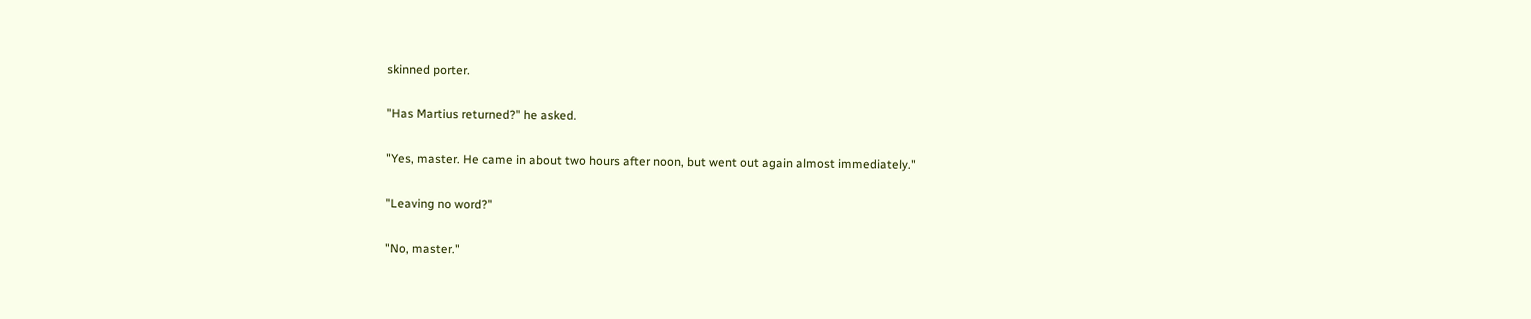skinned porter.

"Has Martius returned?" he asked.

"Yes, master. He came in about two hours after noon, but went out again almost immediately."

"Leaving no word?"

"No, master."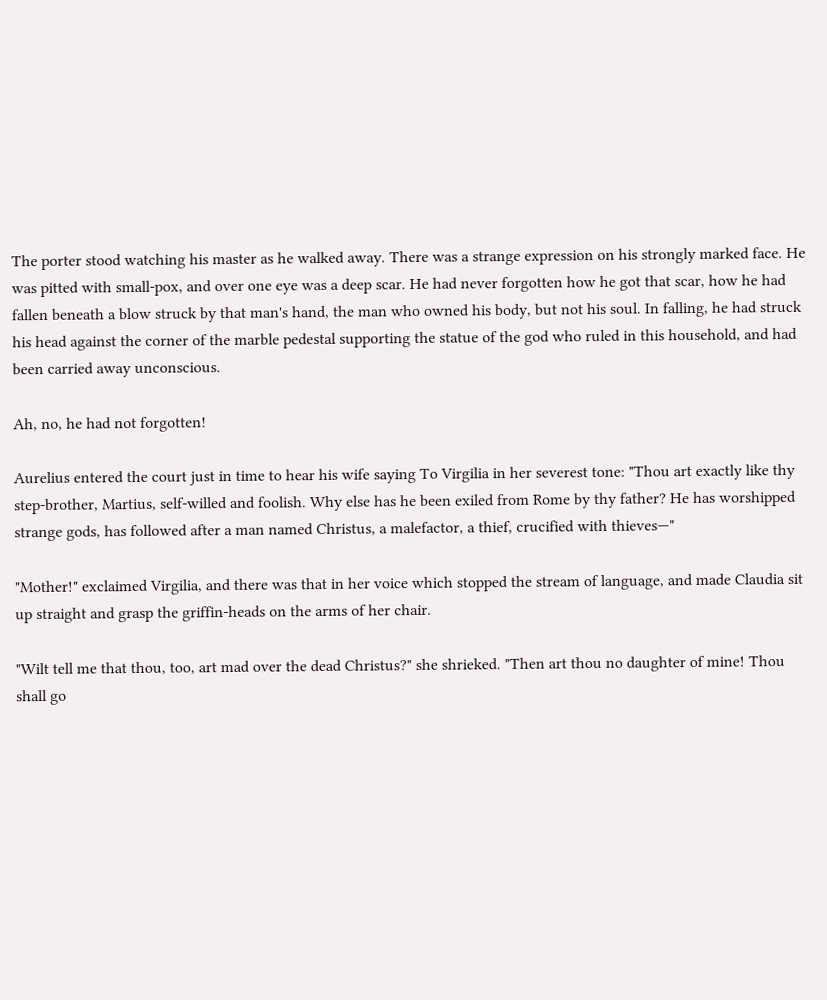The porter stood watching his master as he walked away. There was a strange expression on his strongly marked face. He was pitted with small-pox, and over one eye was a deep scar. He had never forgotten how he got that scar, how he had fallen beneath a blow struck by that man's hand, the man who owned his body, but not his soul. In falling, he had struck his head against the corner of the marble pedestal supporting the statue of the god who ruled in this household, and had been carried away unconscious.

Ah, no, he had not forgotten!

Aurelius entered the court just in time to hear his wife saying To Virgilia in her severest tone: "Thou art exactly like thy step-brother, Martius, self-willed and foolish. Why else has he been exiled from Rome by thy father? He has worshipped strange gods, has followed after a man named Christus, a malefactor, a thief, crucified with thieves—"

"Mother!" exclaimed Virgilia, and there was that in her voice which stopped the stream of language, and made Claudia sit up straight and grasp the griffin-heads on the arms of her chair.

"Wilt tell me that thou, too, art mad over the dead Christus?" she shrieked. "Then art thou no daughter of mine! Thou shall go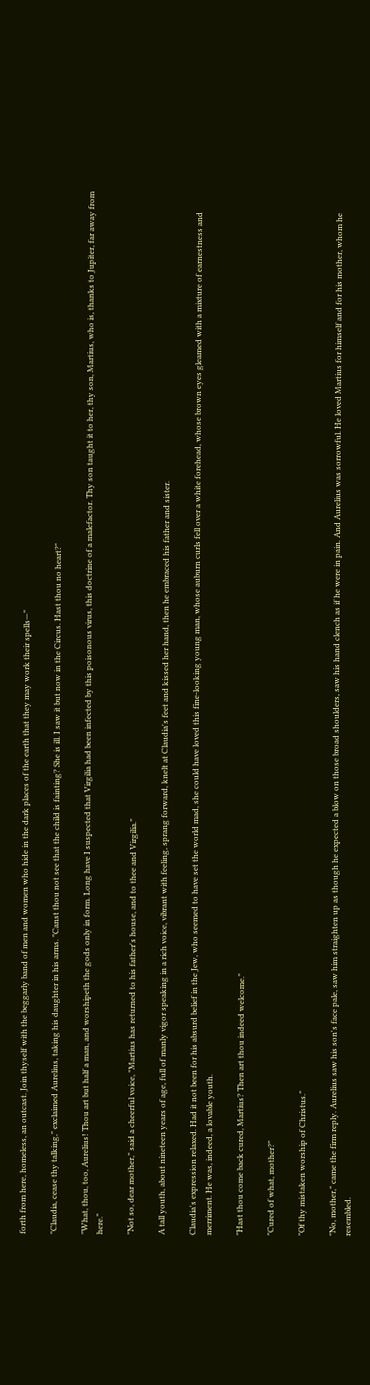forth from here, homeless, an outcast. Join thyself with the beggarly band of men and women who hide in the dark places of the earth that they may work their spells—"

"Claudia, cease thy talking," exclaimed Aurelius, taking his daughter in his arms. "Canst thou not see that the child is fainting? She is ill. I saw it but now in the Circus. Hast thou no heart?"

"What, thou, too, Aurelius! Thou art but half a man, and worshipeth the gods only in form. Long have I suspected that Virgilia had been infected by this poisonous virus, this doctrine of a malefactor. Thy son taught it to her, thy son, Martius, who is, thanks to Jupiter, far away from here."

"Not so, dear mother," said a cheerful voice, "Martius has returned to his father's house, and to thee and Virgilia."

A tall youth, about nineteen years of age, full of manly vigor speaking in a rich voice, vibrant with feeling, sprang forward, knelt at Claudia's feet and kissed her hand, then he embraced his father and sister.

Claudia's expression relaxed. Had it not been for his absurd belief in the Jew, who seemed to have set the world mad, she could have loved this fine-looking young man, whose auburn curls fell over a white forehead, whose brown eyes gleamed with a mixture of earnestness and merriment. He was, indeed, a lovable youth.

"Hast thou come back cured, Martius? Then art thou indeed welcome."

"Cured of what, mother?"

"Of thy mistaken worship of Christus."

"No, mother," came the firm reply. Aurelius saw his son's face pale, saw him straighten up as though he expected a blow on those broad shoulders, saw his hand clench as if he were in pain. And Aurelius was sorrowful. He loved Martius for himself and for his mother, whom he resembled.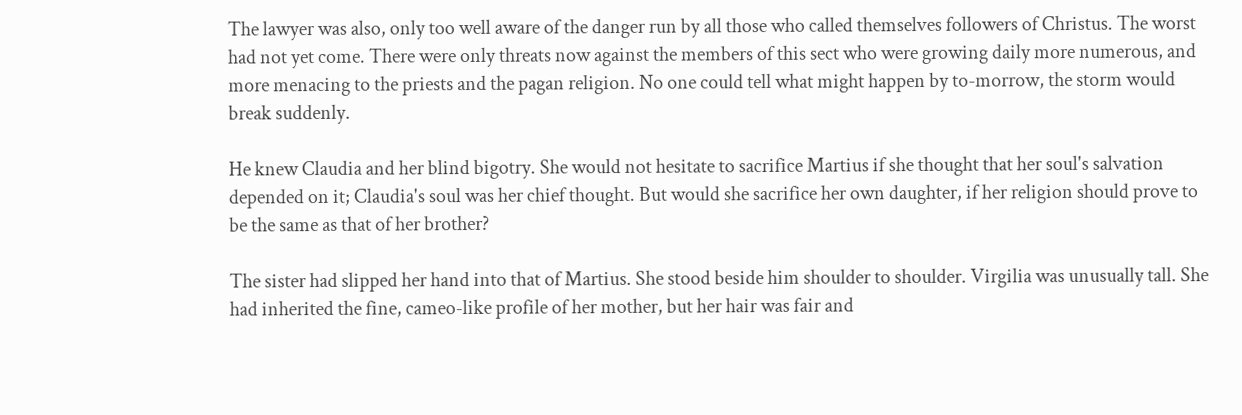The lawyer was also, only too well aware of the danger run by all those who called themselves followers of Christus. The worst had not yet come. There were only threats now against the members of this sect who were growing daily more numerous, and more menacing to the priests and the pagan religion. No one could tell what might happen by to-morrow, the storm would break suddenly.

He knew Claudia and her blind bigotry. She would not hesitate to sacrifice Martius if she thought that her soul's salvation depended on it; Claudia's soul was her chief thought. But would she sacrifice her own daughter, if her religion should prove to be the same as that of her brother?

The sister had slipped her hand into that of Martius. She stood beside him shoulder to shoulder. Virgilia was unusually tall. She had inherited the fine, cameo-like profile of her mother, but her hair was fair and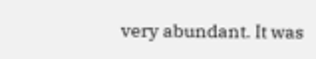very abundant. It was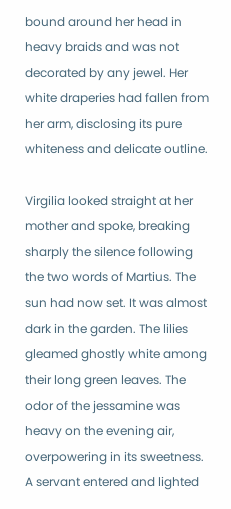bound around her head in heavy braids and was not decorated by any jewel. Her white draperies had fallen from her arm, disclosing its pure whiteness and delicate outline.

Virgilia looked straight at her mother and spoke, breaking sharply the silence following the two words of Martius. The sun had now set. It was almost dark in the garden. The lilies gleamed ghostly white among their long green leaves. The odor of the jessamine was heavy on the evening air, overpowering in its sweetness. A servant entered and lighted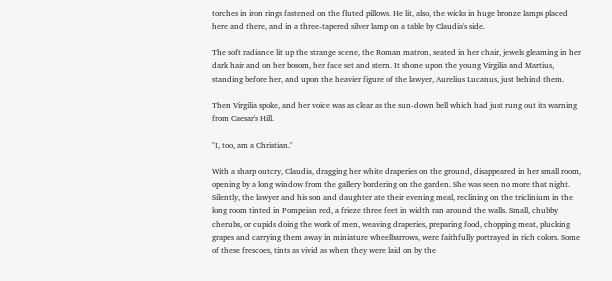torches in iron rings fastened on the fluted pillows. He lit, also, the wicks in huge bronze lamps placed here and there, and in a three-tapered silver lamp on a table by Claudia's side.

The soft radiance lit up the strange scene, the Roman matron, seated in her chair, jewels gleaming in her dark hair and on her bosom, her face set and stern. It shone upon the young Virgilia and Martius, standing before her, and upon the heavier figure of the lawyer, Aurelius Lucanus, just behind them.

Then Virgilia spoke, and her voice was as clear as the sun-down bell which had just rung out its warning from Caesar's Hill.

"I, too, am a Christian."

With a sharp outcry, Claudia, dragging her white draperies on the ground, disappeared in her small room, opening by a long window from the gallery bordering on the garden. She was seen no more that night. Silently, the lawyer and his son and daughter ate their evening meal, reclining on the triclinium in the long room tinted in Pompeian red, a frieze three feet in width ran around the walls. Small, chubby cherubs, or cupids doing the work of men, weaving draperies, preparing food, chopping meat, plucking grapes and carrying them away in miniature wheelbarrows, were faithfully portrayed in rich colors. Some of these frescoes, tints as vivid as when they were laid on by the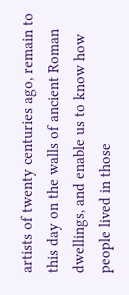artists of twenty centuries ago, remain to this day on the walls of ancient Roman dwellings, and enable us to know how people lived in those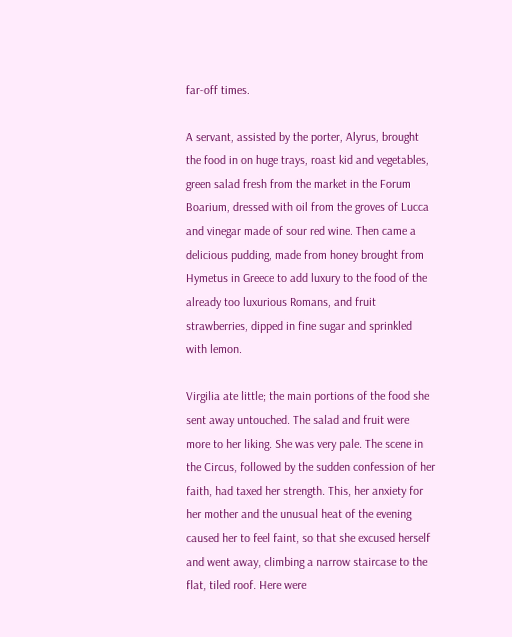far-off times.

A servant, assisted by the porter, Alyrus, brought the food in on huge trays, roast kid and vegetables, green salad fresh from the market in the Forum Boarium, dressed with oil from the groves of Lucca and vinegar made of sour red wine. Then came a delicious pudding, made from honey brought from Hymetus in Greece to add luxury to the food of the already too luxurious Romans, and fruit strawberries, dipped in fine sugar and sprinkled with lemon.

Virgilia ate little; the main portions of the food she sent away untouched. The salad and fruit were more to her liking. She was very pale. The scene in the Circus, followed by the sudden confession of her faith, had taxed her strength. This, her anxiety for her mother and the unusual heat of the evening caused her to feel faint, so that she excused herself and went away, climbing a narrow staircase to the flat, tiled roof. Here were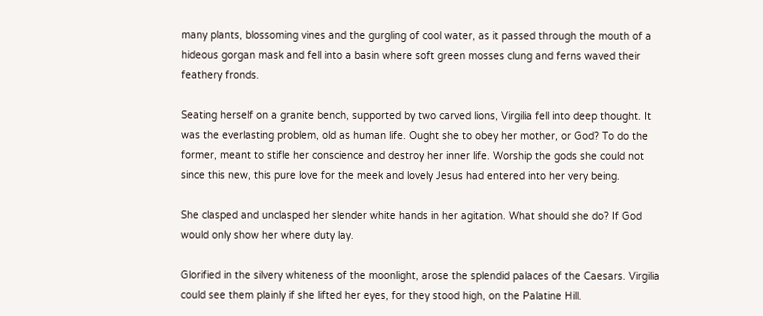many plants, blossoming vines and the gurgling of cool water, as it passed through the mouth of a hideous gorgan mask and fell into a basin where soft green mosses clung and ferns waved their feathery fronds.

Seating herself on a granite bench, supported by two carved lions, Virgilia fell into deep thought. It was the everlasting problem, old as human life. Ought she to obey her mother, or God? To do the former, meant to stifle her conscience and destroy her inner life. Worship the gods she could not since this new, this pure love for the meek and lovely Jesus had entered into her very being.

She clasped and unclasped her slender white hands in her agitation. What should she do? If God would only show her where duty lay.

Glorified in the silvery whiteness of the moonlight, arose the splendid palaces of the Caesars. Virgilia could see them plainly if she lifted her eyes, for they stood high, on the Palatine Hill.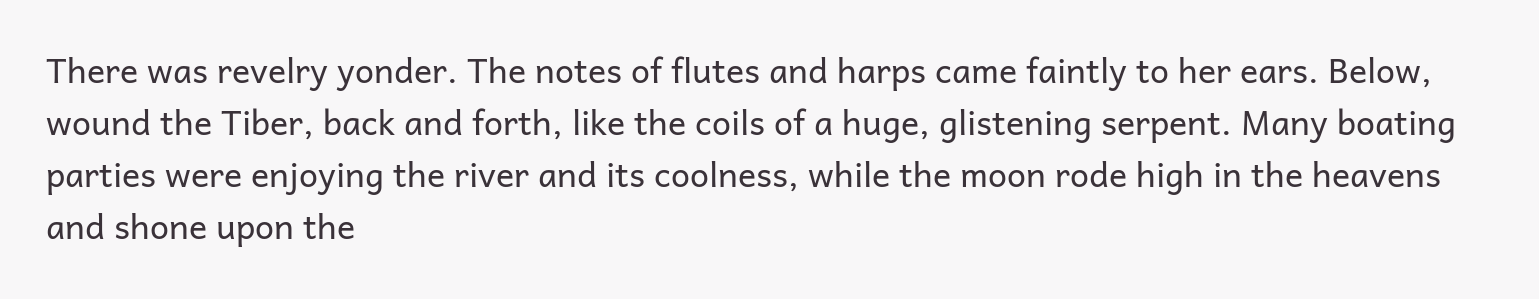There was revelry yonder. The notes of flutes and harps came faintly to her ears. Below, wound the Tiber, back and forth, like the coils of a huge, glistening serpent. Many boating parties were enjoying the river and its coolness, while the moon rode high in the heavens and shone upon the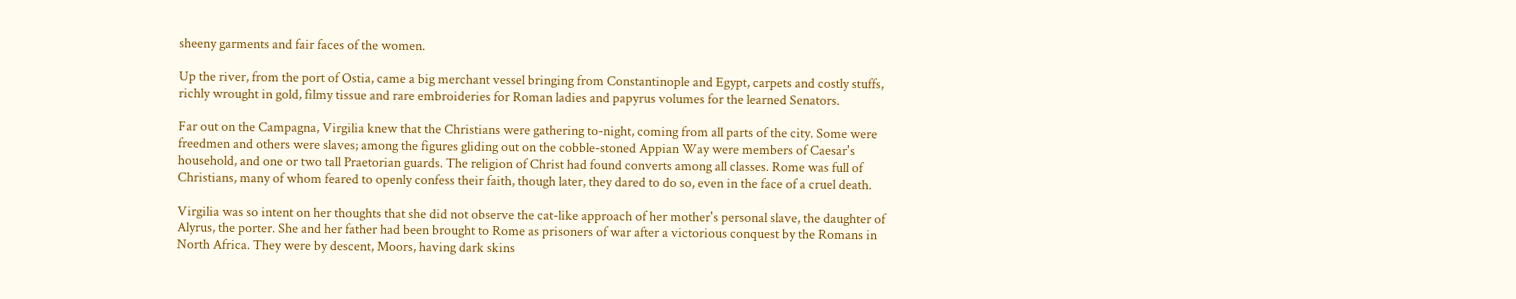sheeny garments and fair faces of the women.

Up the river, from the port of Ostia, came a big merchant vessel bringing from Constantinople and Egypt, carpets and costly stuffs, richly wrought in gold, filmy tissue and rare embroideries for Roman ladies and papyrus volumes for the learned Senators.

Far out on the Campagna, Virgilia knew that the Christians were gathering to-night, coming from all parts of the city. Some were freedmen and others were slaves; among the figures gliding out on the cobble-stoned Appian Way were members of Caesar's household, and one or two tall Praetorian guards. The religion of Christ had found converts among all classes. Rome was full of Christians, many of whom feared to openly confess their faith, though later, they dared to do so, even in the face of a cruel death.

Virgilia was so intent on her thoughts that she did not observe the cat-like approach of her mother's personal slave, the daughter of Alyrus, the porter. She and her father had been brought to Rome as prisoners of war after a victorious conquest by the Romans in North Africa. They were by descent, Moors, having dark skins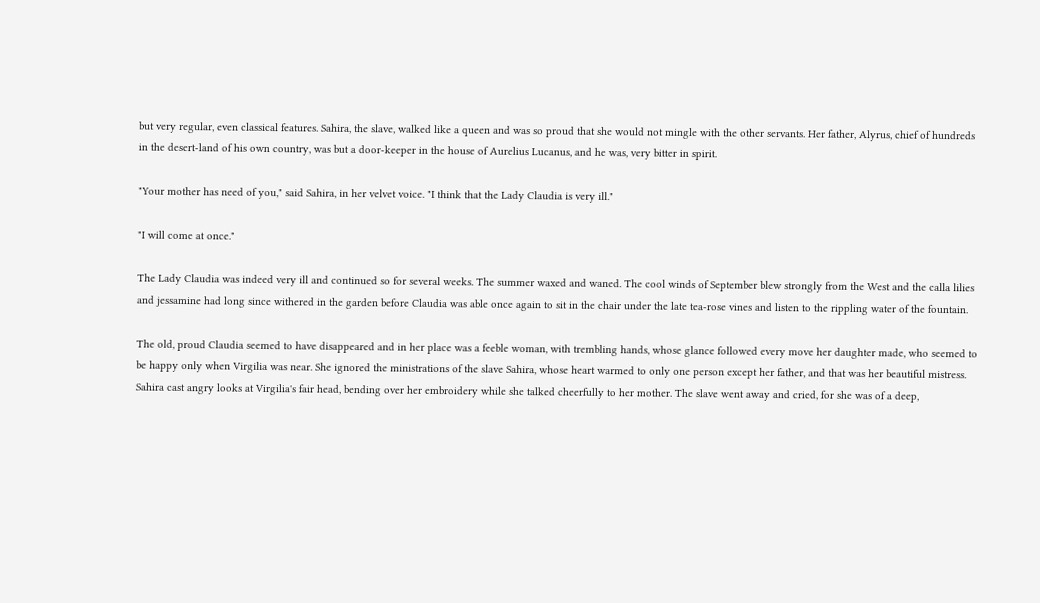but very regular, even classical features. Sahira, the slave, walked like a queen and was so proud that she would not mingle with the other servants. Her father, Alyrus, chief of hundreds in the desert-land of his own country, was but a door-keeper in the house of Aurelius Lucanus, and he was, very bitter in spirit.

"Your mother has need of you," said Sahira, in her velvet voice. "I think that the Lady Claudia is very ill."

"I will come at once."

The Lady Claudia was indeed very ill and continued so for several weeks. The summer waxed and waned. The cool winds of September blew strongly from the West and the calla lilies and jessamine had long since withered in the garden before Claudia was able once again to sit in the chair under the late tea-rose vines and listen to the rippling water of the fountain.

The old, proud Claudia seemed to have disappeared and in her place was a feeble woman, with trembling hands, whose glance followed every move her daughter made, who seemed to be happy only when Virgilia was near. She ignored the ministrations of the slave Sahira, whose heart warmed to only one person except her father, and that was her beautiful mistress. Sahira cast angry looks at Virgilia's fair head, bending over her embroidery while she talked cheerfully to her mother. The slave went away and cried, for she was of a deep,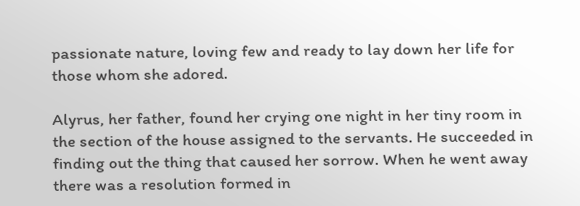passionate nature, loving few and ready to lay down her life for those whom she adored.

Alyrus, her father, found her crying one night in her tiny room in the section of the house assigned to the servants. He succeeded in finding out the thing that caused her sorrow. When he went away there was a resolution formed in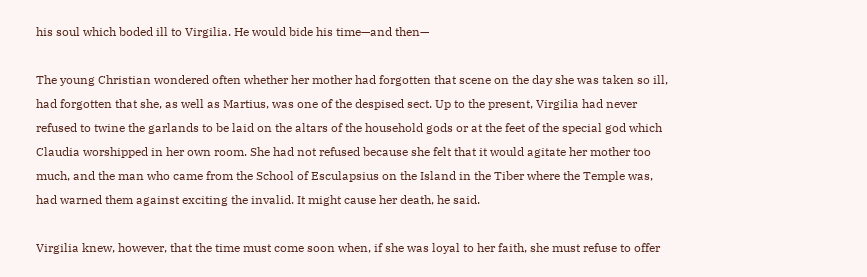his soul which boded ill to Virgilia. He would bide his time—and then—

The young Christian wondered often whether her mother had forgotten that scene on the day she was taken so ill, had forgotten that she, as well as Martius, was one of the despised sect. Up to the present, Virgilia had never refused to twine the garlands to be laid on the altars of the household gods or at the feet of the special god which Claudia worshipped in her own room. She had not refused because she felt that it would agitate her mother too much, and the man who came from the School of Esculapsius on the Island in the Tiber where the Temple was, had warned them against exciting the invalid. It might cause her death, he said.

Virgilia knew, however, that the time must come soon when, if she was loyal to her faith, she must refuse to offer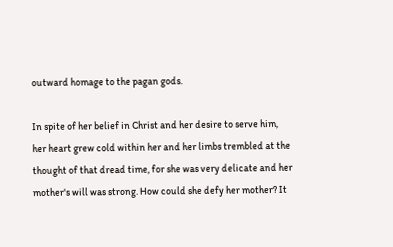outward homage to the pagan gods.

In spite of her belief in Christ and her desire to serve him, her heart grew cold within her and her limbs trembled at the thought of that dread time, for she was very delicate and her mother's will was strong. How could she defy her mother? It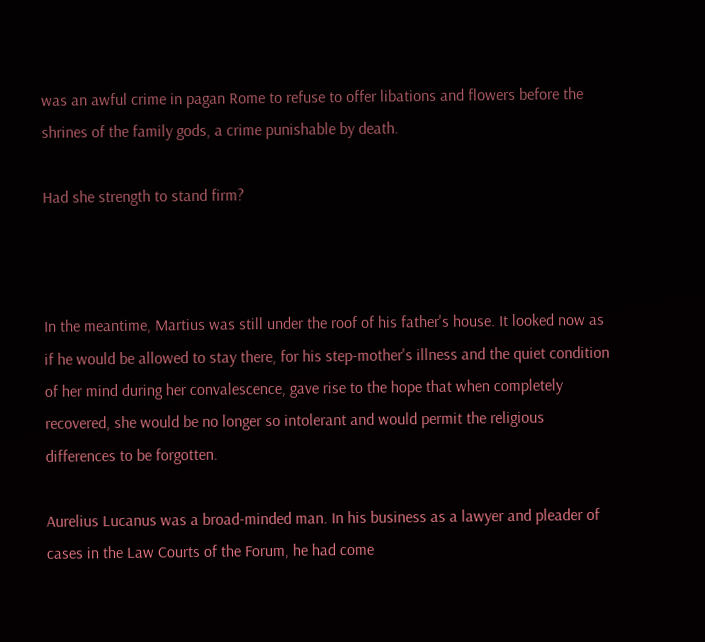was an awful crime in pagan Rome to refuse to offer libations and flowers before the shrines of the family gods, a crime punishable by death.

Had she strength to stand firm?



In the meantime, Martius was still under the roof of his father's house. It looked now as if he would be allowed to stay there, for his step-mother's illness and the quiet condition of her mind during her convalescence, gave rise to the hope that when completely recovered, she would be no longer so intolerant and would permit the religious differences to be forgotten.

Aurelius Lucanus was a broad-minded man. In his business as a lawyer and pleader of cases in the Law Courts of the Forum, he had come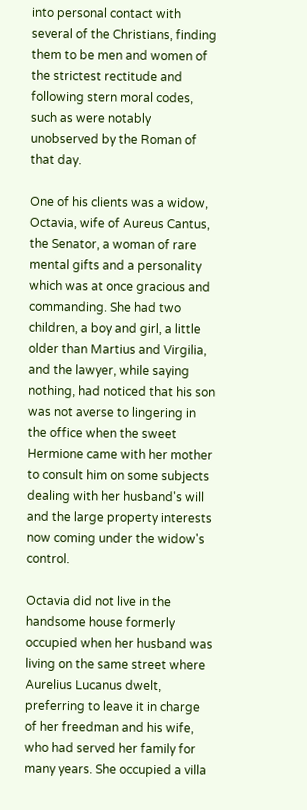into personal contact with several of the Christians, finding them to be men and women of the strictest rectitude and following stern moral codes, such as were notably unobserved by the Roman of that day.

One of his clients was a widow, Octavia, wife of Aureus Cantus, the Senator, a woman of rare mental gifts and a personality which was at once gracious and commanding. She had two children, a boy and girl, a little older than Martius and Virgilia, and the lawyer, while saying nothing, had noticed that his son was not averse to lingering in the office when the sweet Hermione came with her mother to consult him on some subjects dealing with her husband's will and the large property interests now coming under the widow's control.

Octavia did not live in the handsome house formerly occupied when her husband was living on the same street where Aurelius Lucanus dwelt, preferring to leave it in charge of her freedman and his wife, who had served her family for many years. She occupied a villa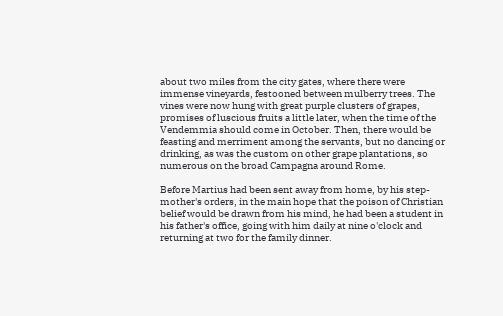about two miles from the city gates, where there were immense vineyards, festooned between mulberry trees. The vines were now hung with great purple clusters of grapes, promises of luscious fruits a little later, when the time of the Vendemmia should come in October. Then, there would be feasting and merriment among the servants, but no dancing or drinking, as was the custom on other grape plantations, so numerous on the broad Campagna around Rome.

Before Martius had been sent away from home, by his step-mother's orders, in the main hope that the poison of Christian belief would be drawn from his mind, he had been a student in his father's office, going with him daily at nine o'clock and returning at two for the family dinner.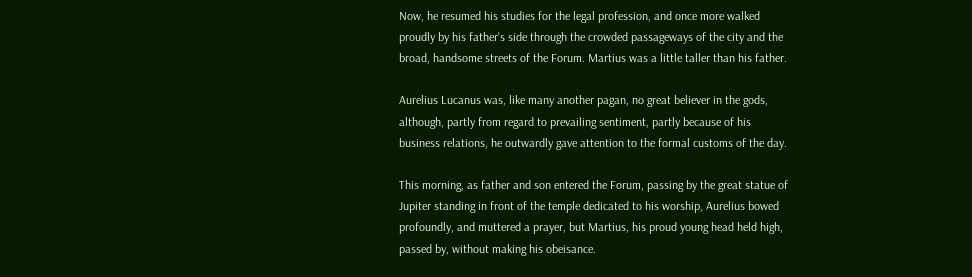Now, he resumed his studies for the legal profession, and once more walked proudly by his father's side through the crowded passageways of the city and the broad, handsome streets of the Forum. Martius was a little taller than his father.

Aurelius Lucanus was, like many another pagan, no great believer in the gods, although, partly from regard to prevailing sentiment, partly because of his business relations, he outwardly gave attention to the formal customs of the day.

This morning, as father and son entered the Forum, passing by the great statue of Jupiter standing in front of the temple dedicated to his worship, Aurelius bowed profoundly, and muttered a prayer, but Martius, his proud young head held high, passed by, without making his obeisance.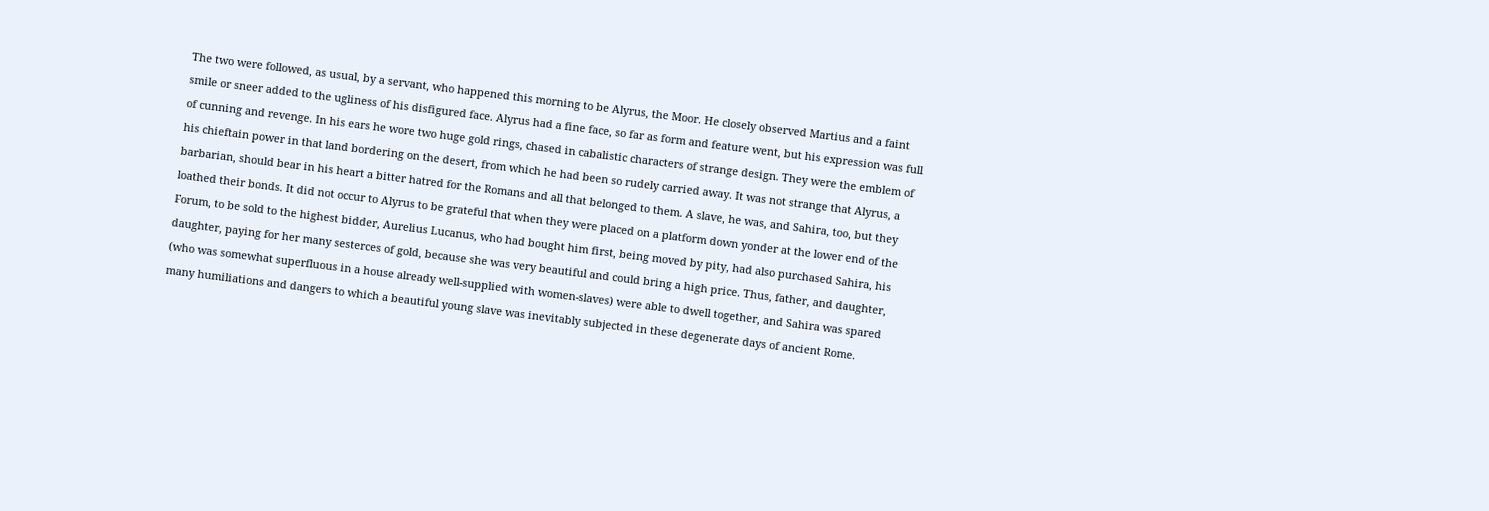The two were followed, as usual, by a servant, who happened this morning to be Alyrus, the Moor. He closely observed Martius and a faint smile or sneer added to the ugliness of his disfigured face. Alyrus had a fine face, so far as form and feature went, but his expression was full of cunning and revenge. In his ears he wore two huge gold rings, chased in cabalistic characters of strange design. They were the emblem of his chieftain power in that land bordering on the desert, from which he had been so rudely carried away. It was not strange that Alyrus, a barbarian, should bear in his heart a bitter hatred for the Romans and all that belonged to them. A slave, he was, and Sahira, too, but they loathed their bonds. It did not occur to Alyrus to be grateful that when they were placed on a platform down yonder at the lower end of the Forum, to be sold to the highest bidder, Aurelius Lucanus, who had bought him first, being moved by pity, had also purchased Sahira, his daughter, paying for her many sesterces of gold, because she was very beautiful and could bring a high price. Thus, father, and daughter, (who was somewhat superfluous in a house already well-supplied with women-slaves) were able to dwell together, and Sahira was spared many humiliations and dangers to which a beautiful young slave was inevitably subjected in these degenerate days of ancient Rome.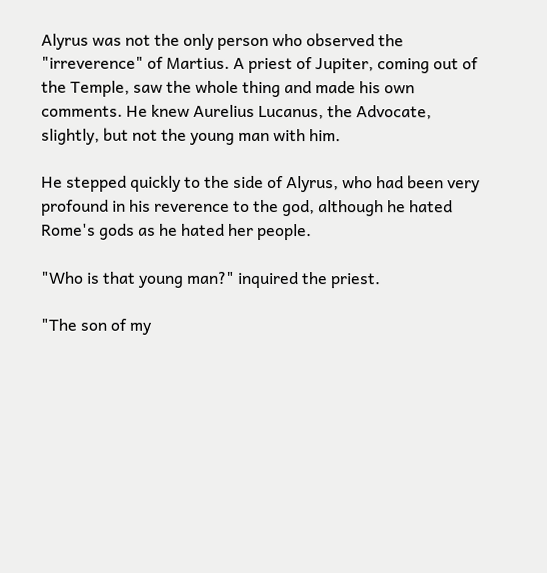Alyrus was not the only person who observed the "irreverence" of Martius. A priest of Jupiter, coming out of the Temple, saw the whole thing and made his own comments. He knew Aurelius Lucanus, the Advocate, slightly, but not the young man with him.

He stepped quickly to the side of Alyrus, who had been very profound in his reverence to the god, although he hated Rome's gods as he hated her people.

"Who is that young man?" inquired the priest.

"The son of my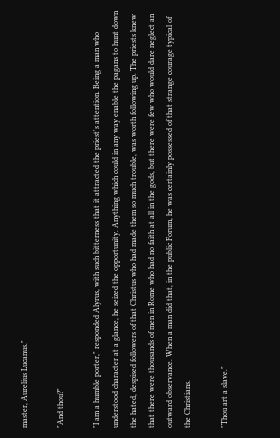master, Aurelius Lucanus."

"And thou?"

"I am a humble porter," responded Alyrus, with such bitterness that it attracted the priest's attention. Being a man who understood character at a glance, he seized the opportunity. Anything which could in any way enable the pagans to hunt down the hated, despised followers of that Christus who had made them so much trouble, was worth following up. The priests knew that there were thousands of men in Rome who had no faith at all in the gods, but there were few who would dare neglect an outward observance. When a man did that, in the public Forum, he was certainly possessed of that strange courage typical of the Christians.

"Thou art a slave."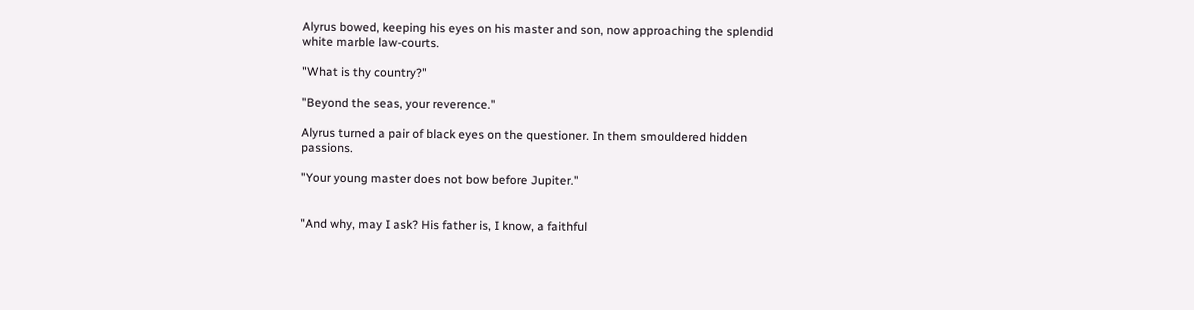Alyrus bowed, keeping his eyes on his master and son, now approaching the splendid white marble law-courts.

"What is thy country?"

"Beyond the seas, your reverence."

Alyrus turned a pair of black eyes on the questioner. In them smouldered hidden passions.

"Your young master does not bow before Jupiter."


"And why, may I ask? His father is, I know, a faithful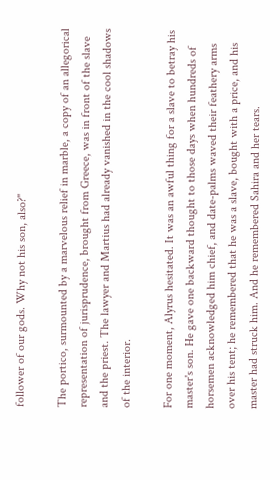follower of our gods. Why not his son, also?"

The portico, surmounted by a marvelous relief in marble, a copy of an allegorical representation of jurisprudence, brought from Greece, was in front of the slave and the priest. The lawyer and Martius had already vanished in the cool shadows of the interior.

For one moment, Alyrus hesitated. It was an awful thing for a slave to betray his master's son. He gave one backward thought to those days when hundreds of horsemen acknowledged him chief, and date-palms waved their feathery arms over his tent; he remembered that he was a slave, bought with a price, and his master had struck him. And he remembered Sahira and her tears.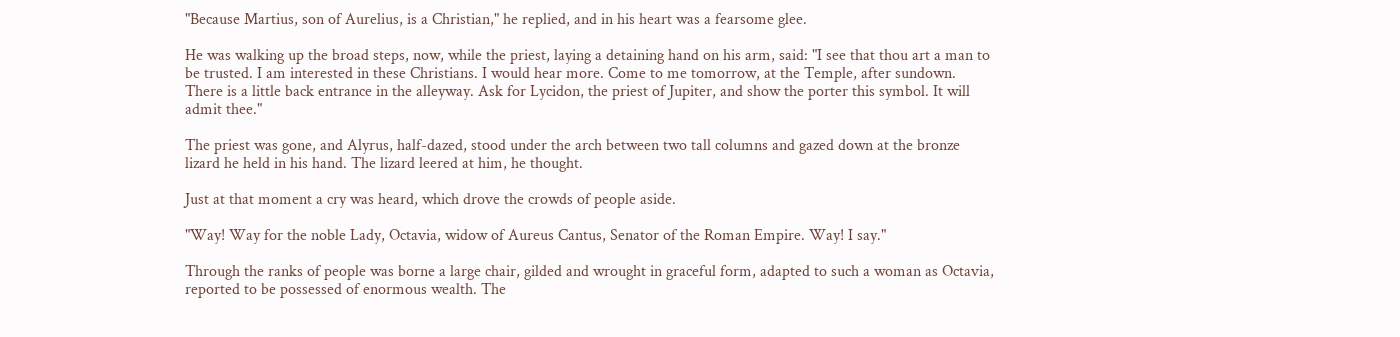"Because Martius, son of Aurelius, is a Christian," he replied, and in his heart was a fearsome glee.

He was walking up the broad steps, now, while the priest, laying a detaining hand on his arm, said: "I see that thou art a man to be trusted. I am interested in these Christians. I would hear more. Come to me tomorrow, at the Temple, after sundown. There is a little back entrance in the alleyway. Ask for Lycidon, the priest of Jupiter, and show the porter this symbol. It will admit thee."

The priest was gone, and Alyrus, half-dazed, stood under the arch between two tall columns and gazed down at the bronze lizard he held in his hand. The lizard leered at him, he thought.

Just at that moment a cry was heard, which drove the crowds of people aside.

"Way! Way for the noble Lady, Octavia, widow of Aureus Cantus, Senator of the Roman Empire. Way! I say."

Through the ranks of people was borne a large chair, gilded and wrought in graceful form, adapted to such a woman as Octavia, reported to be possessed of enormous wealth. The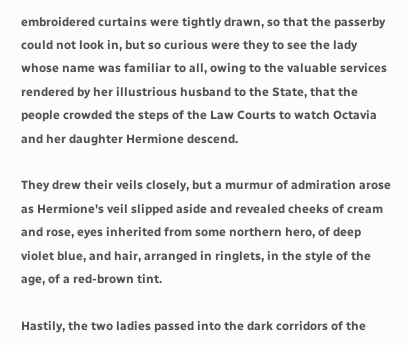embroidered curtains were tightly drawn, so that the passerby could not look in, but so curious were they to see the lady whose name was familiar to all, owing to the valuable services rendered by her illustrious husband to the State, that the people crowded the steps of the Law Courts to watch Octavia and her daughter Hermione descend.

They drew their veils closely, but a murmur of admiration arose as Hermione's veil slipped aside and revealed cheeks of cream and rose, eyes inherited from some northern hero, of deep violet blue, and hair, arranged in ringlets, in the style of the age, of a red-brown tint.

Hastily, the two ladies passed into the dark corridors of the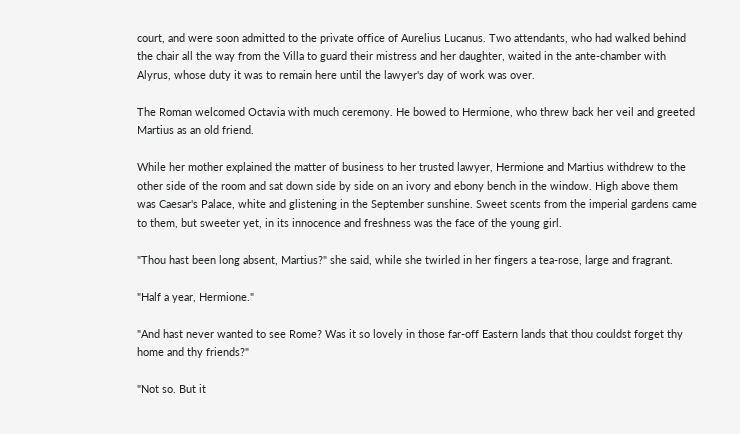court, and were soon admitted to the private office of Aurelius Lucanus. Two attendants, who had walked behind the chair all the way from the Villa to guard their mistress and her daughter, waited in the ante-chamber with Alyrus, whose duty it was to remain here until the lawyer's day of work was over.

The Roman welcomed Octavia with much ceremony. He bowed to Hermione, who threw back her veil and greeted Martius as an old friend.

While her mother explained the matter of business to her trusted lawyer, Hermione and Martius withdrew to the other side of the room and sat down side by side on an ivory and ebony bench in the window. High above them was Caesar's Palace, white and glistening in the September sunshine. Sweet scents from the imperial gardens came to them, but sweeter yet, in its innocence and freshness was the face of the young girl.

"Thou hast been long absent, Martius?" she said, while she twirled in her fingers a tea-rose, large and fragrant.

"Half a year, Hermione."

"And hast never wanted to see Rome? Was it so lovely in those far-off Eastern lands that thou couldst forget thy home and thy friends?"

"Not so. But it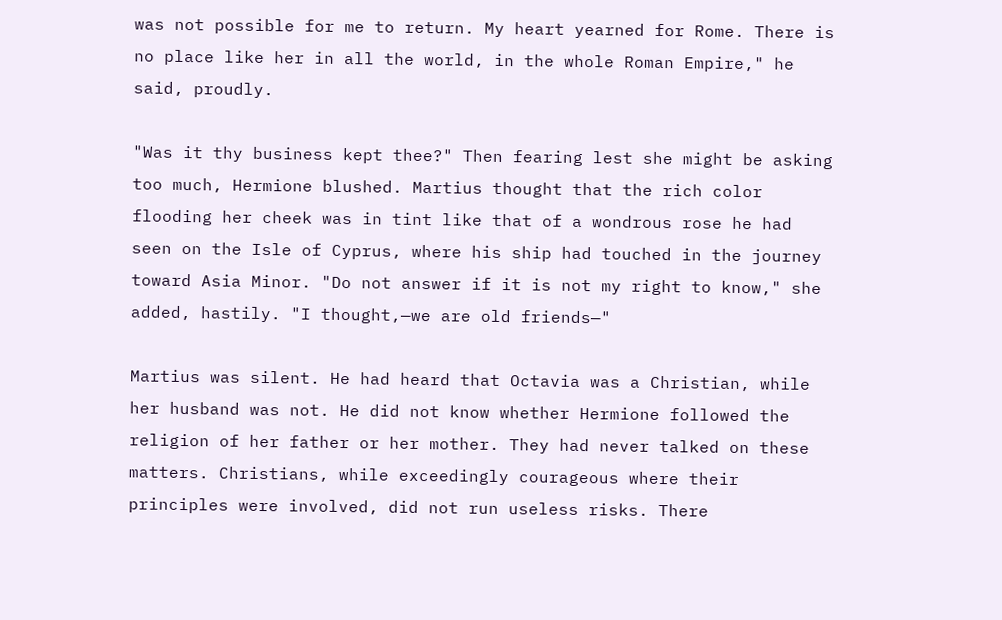was not possible for me to return. My heart yearned for Rome. There is no place like her in all the world, in the whole Roman Empire," he said, proudly.

"Was it thy business kept thee?" Then fearing lest she might be asking too much, Hermione blushed. Martius thought that the rich color flooding her cheek was in tint like that of a wondrous rose he had seen on the Isle of Cyprus, where his ship had touched in the journey toward Asia Minor. "Do not answer if it is not my right to know," she added, hastily. "I thought,—we are old friends—"

Martius was silent. He had heard that Octavia was a Christian, while her husband was not. He did not know whether Hermione followed the religion of her father or her mother. They had never talked on these matters. Christians, while exceedingly courageous where their principles were involved, did not run useless risks. There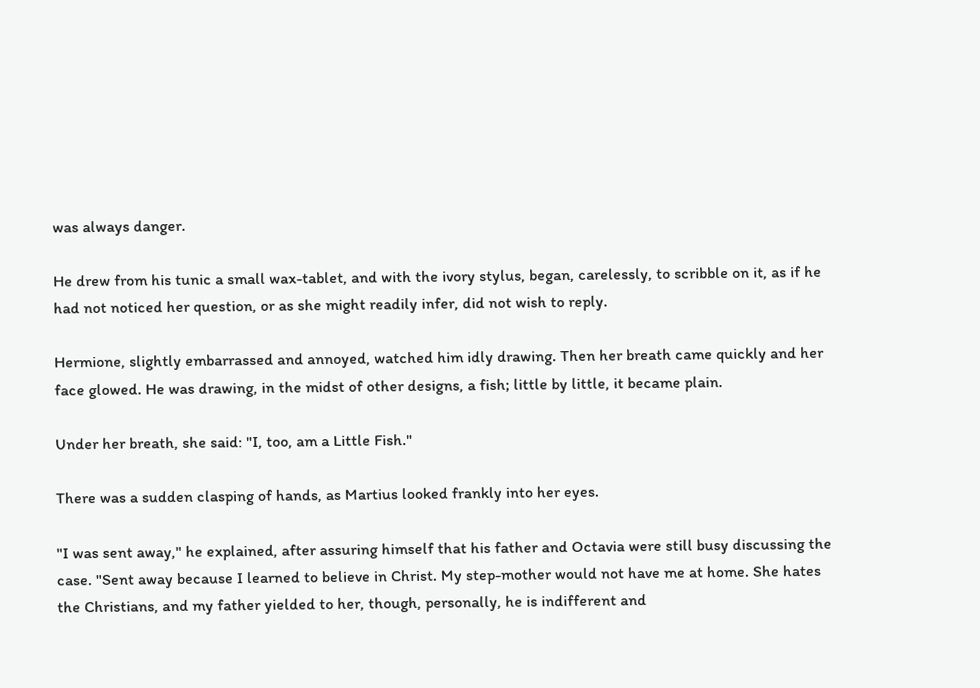was always danger.

He drew from his tunic a small wax-tablet, and with the ivory stylus, began, carelessly, to scribble on it, as if he had not noticed her question, or as she might readily infer, did not wish to reply.

Hermione, slightly embarrassed and annoyed, watched him idly drawing. Then her breath came quickly and her face glowed. He was drawing, in the midst of other designs, a fish; little by little, it became plain.

Under her breath, she said: "I, too, am a Little Fish."

There was a sudden clasping of hands, as Martius looked frankly into her eyes.

"I was sent away," he explained, after assuring himself that his father and Octavia were still busy discussing the case. "Sent away because I learned to believe in Christ. My step-mother would not have me at home. She hates the Christians, and my father yielded to her, though, personally, he is indifferent and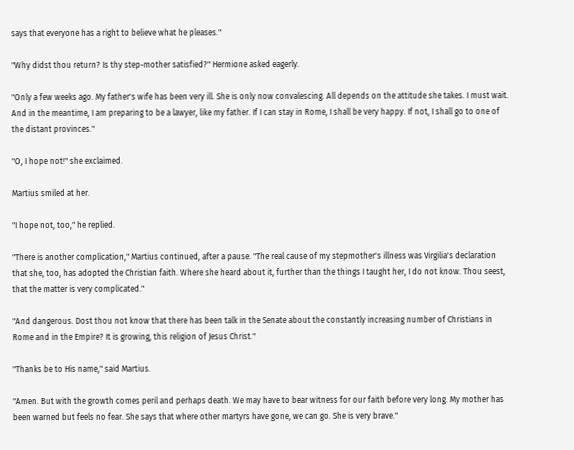says that everyone has a right to believe what he pleases."

"Why didst thou return? Is thy step-mother satisfied?" Hermione asked eagerly.

"Only a few weeks ago. My father's wife has been very ill. She is only now convalescing. All depends on the attitude she takes. I must wait. And in the meantime, I am preparing to be a lawyer, like my father. If I can stay in Rome, I shall be very happy. If not, I shall go to one of the distant provinces."

"O, I hope not!" she exclaimed.

Martius smiled at her.

"I hope not, too," he replied.

"There is another complication," Martius continued, after a pause. "The real cause of my stepmother's illness was Virgilia's declaration that she, too, has adopted the Christian faith. Where she heard about it, further than the things I taught her, I do not know. Thou seest, that the matter is very complicated."

"And dangerous. Dost thou not know that there has been talk in the Senate about the constantly increasing number of Christians in Rome and in the Empire? It is growing, this religion of Jesus Christ."

"Thanks be to His name," said Martius.

"Amen. But with the growth comes peril and perhaps death. We may have to bear witness for our faith before very long. My mother has been warned but feels no fear. She says that where other martyrs have gone, we can go. She is very brave."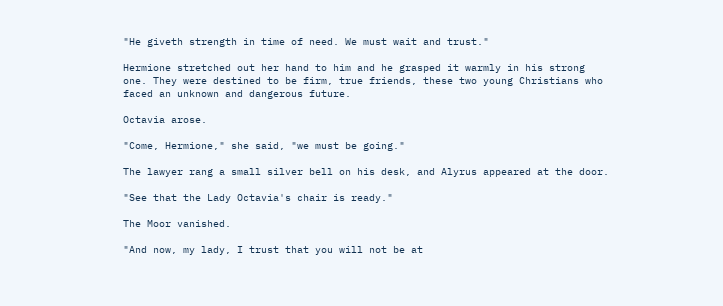"He giveth strength in time of need. We must wait and trust."

Hermione stretched out her hand to him and he grasped it warmly in his strong one. They were destined to be firm, true friends, these two young Christians who faced an unknown and dangerous future.

Octavia arose.

"Come, Hermione," she said, "we must be going."

The lawyer rang a small silver bell on his desk, and Alyrus appeared at the door.

"See that the Lady Octavia's chair is ready."

The Moor vanished.

"And now, my lady, I trust that you will not be at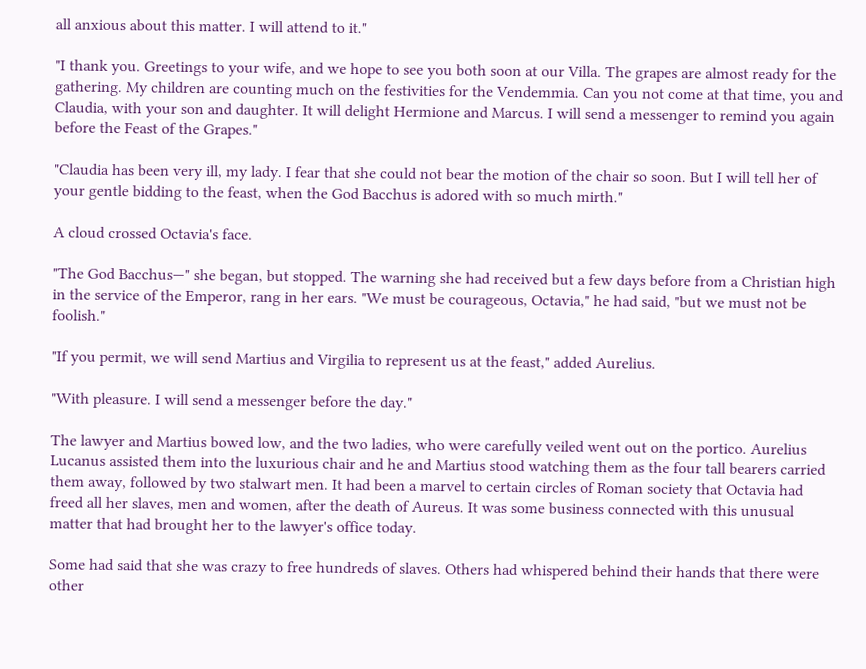all anxious about this matter. I will attend to it."

"I thank you. Greetings to your wife, and we hope to see you both soon at our Villa. The grapes are almost ready for the gathering. My children are counting much on the festivities for the Vendemmia. Can you not come at that time, you and Claudia, with your son and daughter. It will delight Hermione and Marcus. I will send a messenger to remind you again before the Feast of the Grapes."

"Claudia has been very ill, my lady. I fear that she could not bear the motion of the chair so soon. But I will tell her of your gentle bidding to the feast, when the God Bacchus is adored with so much mirth."

A cloud crossed Octavia's face.

"The God Bacchus—" she began, but stopped. The warning she had received but a few days before from a Christian high in the service of the Emperor, rang in her ears. "We must be courageous, Octavia," he had said, "but we must not be foolish."

"If you permit, we will send Martius and Virgilia to represent us at the feast," added Aurelius.

"With pleasure. I will send a messenger before the day."

The lawyer and Martius bowed low, and the two ladies, who were carefully veiled went out on the portico. Aurelius Lucanus assisted them into the luxurious chair and he and Martius stood watching them as the four tall bearers carried them away, followed by two stalwart men. It had been a marvel to certain circles of Roman society that Octavia had freed all her slaves, men and women, after the death of Aureus. It was some business connected with this unusual matter that had brought her to the lawyer's office today.

Some had said that she was crazy to free hundreds of slaves. Others had whispered behind their hands that there were other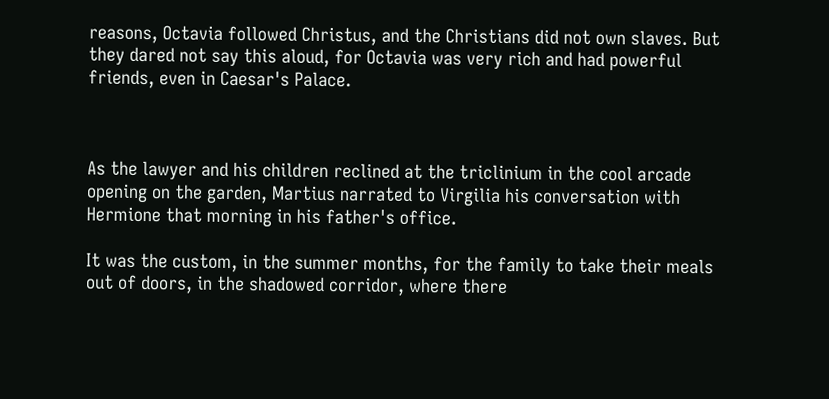reasons, Octavia followed Christus, and the Christians did not own slaves. But they dared not say this aloud, for Octavia was very rich and had powerful friends, even in Caesar's Palace.



As the lawyer and his children reclined at the triclinium in the cool arcade opening on the garden, Martius narrated to Virgilia his conversation with Hermione that morning in his father's office.

It was the custom, in the summer months, for the family to take their meals out of doors, in the shadowed corridor, where there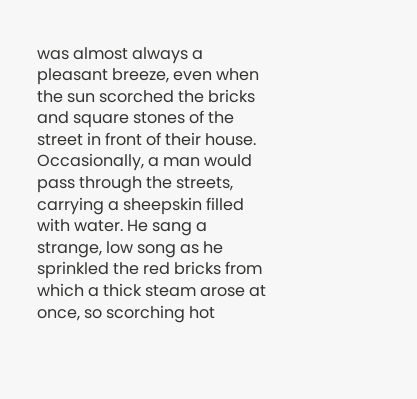was almost always a pleasant breeze, even when the sun scorched the bricks and square stones of the street in front of their house. Occasionally, a man would pass through the streets, carrying a sheepskin filled with water. He sang a strange, low song as he sprinkled the red bricks from which a thick steam arose at once, so scorching hot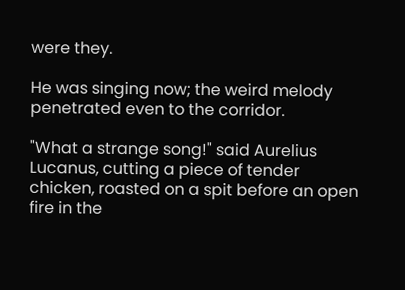were they.

He was singing now; the weird melody penetrated even to the corridor.

"What a strange song!" said Aurelius Lucanus, cutting a piece of tender chicken, roasted on a spit before an open fire in the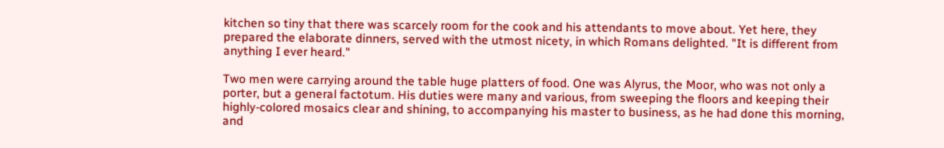kitchen so tiny that there was scarcely room for the cook and his attendants to move about. Yet here, they prepared the elaborate dinners, served with the utmost nicety, in which Romans delighted. "It is different from anything I ever heard."

Two men were carrying around the table huge platters of food. One was Alyrus, the Moor, who was not only a porter, but a general factotum. His duties were many and various, from sweeping the floors and keeping their highly-colored mosaics clear and shining, to accompanying his master to business, as he had done this morning, and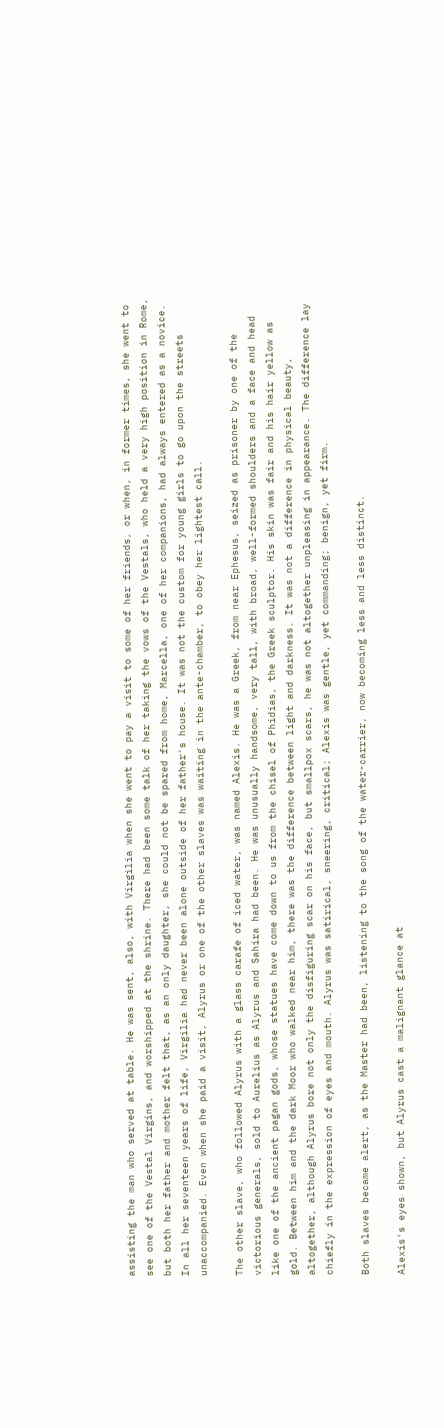assisting the man who served at table. He was sent, also, with Virgilia when she went to pay a visit to some of her friends, or when, in former times, she went to see one of the Vestal Virgins, and worshipped at the shrine. There had been some talk of her taking the vows of the Vestals, who held a very high position in Rome, but both her father and mother felt that, as an only daughter, she could not be spared from home, Marcella, one of her companions, had always entered as a novice. In all her seventeen years of life, Virgilia had never been alone outside of her father's house. It was not the custom for young girls to go upon the streets unaccompanied. Even when she paid a visit, Alyrus or one of the other slaves was waiting in the ante-chamber, to obey her lightest call.

The other slave, who followed Alyrus with a glass carafe of iced water, was named Alexis. He was a Greek, from near Ephesus, seized as prisoner by one of the victorious generals, sold to Aurelius as Alyrus and Sahira had been. He was unusually handsome, very tall, with broad, well-formed shoulders and a face and head like one of the ancient pagan gods, whose statues have come down to us from the chisel of Phidias, the Greek sculptor. His skin was fair and his hair yellow as gold. Between him and the dark Moor who walked near him, there was the difference between light and darkness. It was not a difference in physical beauty, altogether, although Alyrus bore not only the disfiguring scar on his face, but smallpox scars, he was not altogether unpleasing in appearance. The difference lay chiefly in the expression of eyes and mouth. Alyrus was satirical, sneering, critical; Alexis was gentle, yet commanding; benign, yet firm.

Both slaves became alert, as the Master had been, listening to the song of the water-carrier, now becoming less and less distinct.

Alexis's eyes shown, but Alyrus cast a malignant glance at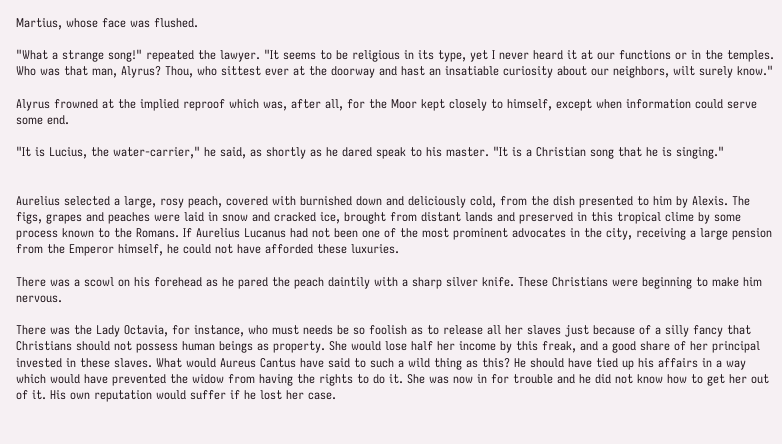Martius, whose face was flushed.

"What a strange song!" repeated the lawyer. "It seems to be religious in its type, yet I never heard it at our functions or in the temples. Who was that man, Alyrus? Thou, who sittest ever at the doorway and hast an insatiable curiosity about our neighbors, wilt surely know."

Alyrus frowned at the implied reproof which was, after all, for the Moor kept closely to himself, except when information could serve some end.

"It is Lucius, the water-carrier," he said, as shortly as he dared speak to his master. "It is a Christian song that he is singing."


Aurelius selected a large, rosy peach, covered with burnished down and deliciously cold, from the dish presented to him by Alexis. The figs, grapes and peaches were laid in snow and cracked ice, brought from distant lands and preserved in this tropical clime by some process known to the Romans. If Aurelius Lucanus had not been one of the most prominent advocates in the city, receiving a large pension from the Emperor himself, he could not have afforded these luxuries.

There was a scowl on his forehead as he pared the peach daintily with a sharp silver knife. These Christians were beginning to make him nervous.

There was the Lady Octavia, for instance, who must needs be so foolish as to release all her slaves just because of a silly fancy that Christians should not possess human beings as property. She would lose half her income by this freak, and a good share of her principal invested in these slaves. What would Aureus Cantus have said to such a wild thing as this? He should have tied up his affairs in a way which would have prevented the widow from having the rights to do it. She was now in for trouble and he did not know how to get her out of it. His own reputation would suffer if he lost her case.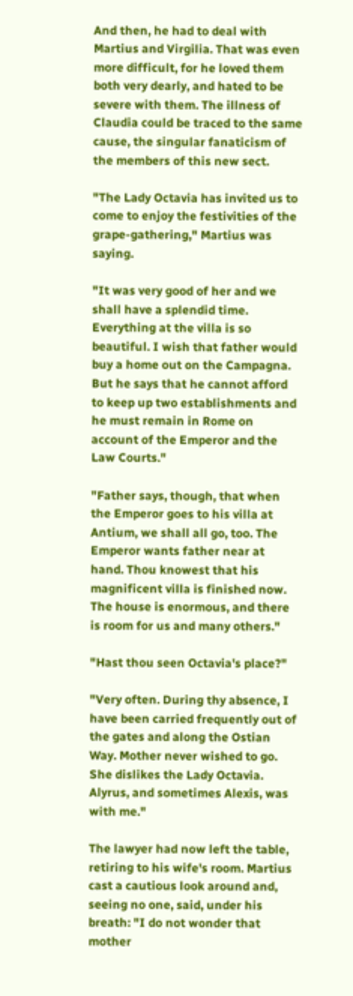And then, he had to deal with Martius and Virgilia. That was even more difficult, for he loved them both very dearly, and hated to be severe with them. The illness of Claudia could be traced to the same cause, the singular fanaticism of the members of this new sect.

"The Lady Octavia has invited us to come to enjoy the festivities of the grape-gathering," Martius was saying.

"It was very good of her and we shall have a splendid time. Everything at the villa is so beautiful. I wish that father would buy a home out on the Campagna. But he says that he cannot afford to keep up two establishments and he must remain in Rome on account of the Emperor and the Law Courts."

"Father says, though, that when the Emperor goes to his villa at Antium, we shall all go, too. The Emperor wants father near at hand. Thou knowest that his magnificent villa is finished now. The house is enormous, and there is room for us and many others."

"Hast thou seen Octavia's place?"

"Very often. During thy absence, I have been carried frequently out of the gates and along the Ostian Way. Mother never wished to go. She dislikes the Lady Octavia. Alyrus, and sometimes Alexis, was with me."

The lawyer had now left the table, retiring to his wife's room. Martius cast a cautious look around and, seeing no one, said, under his breath: "I do not wonder that mother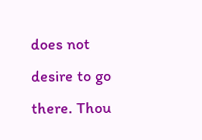does not desire to go there. Thou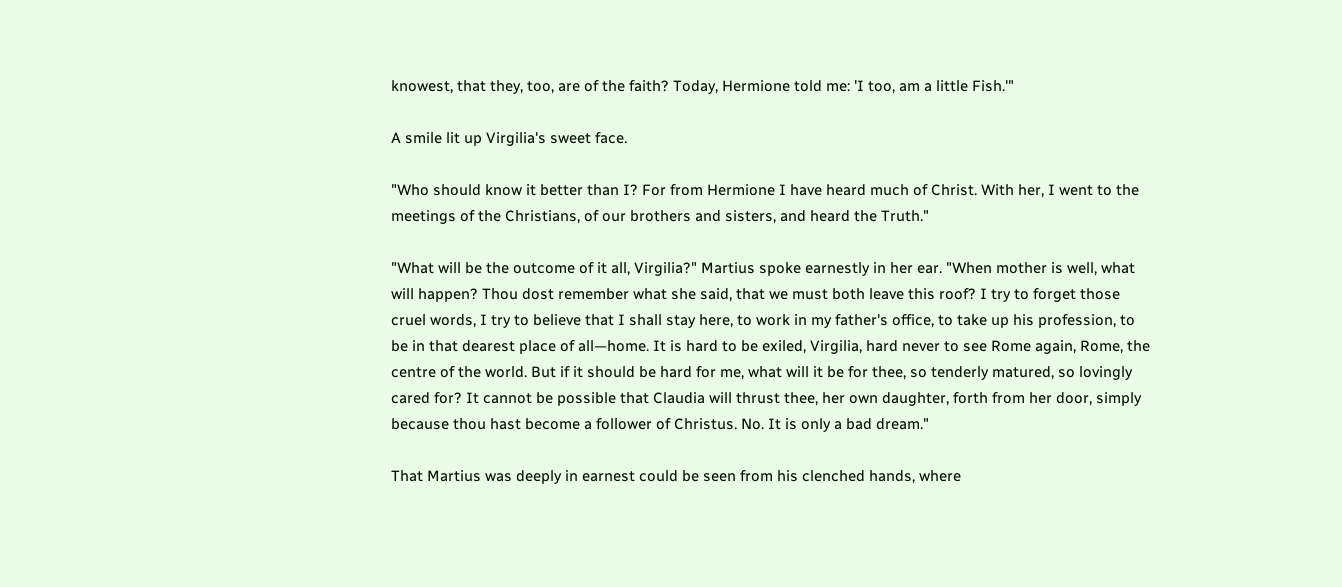knowest, that they, too, are of the faith? Today, Hermione told me: 'I too, am a little Fish.'"

A smile lit up Virgilia's sweet face.

"Who should know it better than I? For from Hermione I have heard much of Christ. With her, I went to the meetings of the Christians, of our brothers and sisters, and heard the Truth."

"What will be the outcome of it all, Virgilia?" Martius spoke earnestly in her ear. "When mother is well, what will happen? Thou dost remember what she said, that we must both leave this roof? I try to forget those cruel words, I try to believe that I shall stay here, to work in my father's office, to take up his profession, to be in that dearest place of all—home. It is hard to be exiled, Virgilia, hard never to see Rome again, Rome, the centre of the world. But if it should be hard for me, what will it be for thee, so tenderly matured, so lovingly cared for? It cannot be possible that Claudia will thrust thee, her own daughter, forth from her door, simply because thou hast become a follower of Christus. No. It is only a bad dream."

That Martius was deeply in earnest could be seen from his clenched hands, where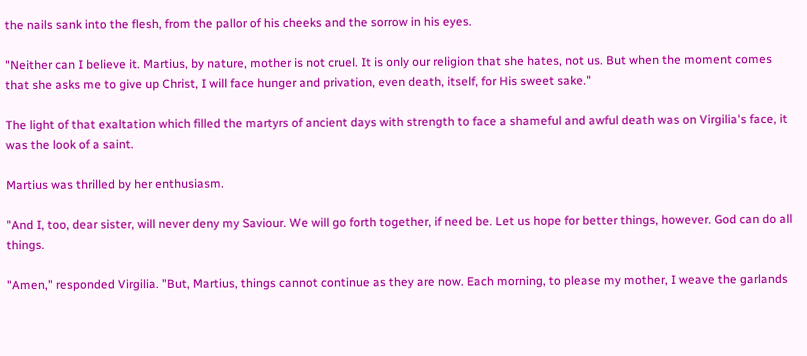the nails sank into the flesh, from the pallor of his cheeks and the sorrow in his eyes.

"Neither can I believe it. Martius, by nature, mother is not cruel. It is only our religion that she hates, not us. But when the moment comes that she asks me to give up Christ, I will face hunger and privation, even death, itself, for His sweet sake."

The light of that exaltation which filled the martyrs of ancient days with strength to face a shameful and awful death was on Virgilia's face, it was the look of a saint.

Martius was thrilled by her enthusiasm.

"And I, too, dear sister, will never deny my Saviour. We will go forth together, if need be. Let us hope for better things, however. God can do all things.

"Amen," responded Virgilia. "But, Martius, things cannot continue as they are now. Each morning, to please my mother, I weave the garlands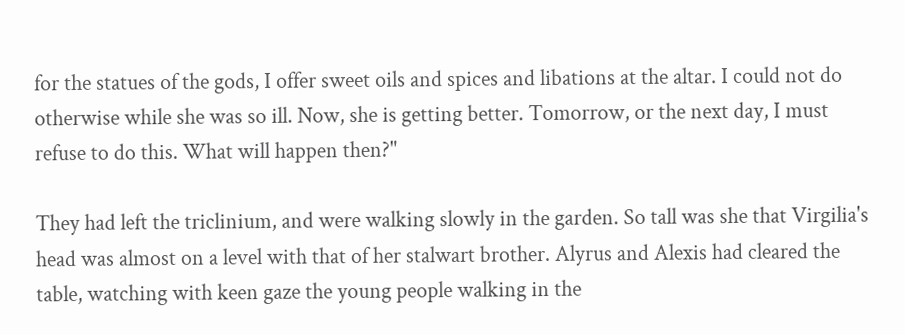for the statues of the gods, I offer sweet oils and spices and libations at the altar. I could not do otherwise while she was so ill. Now, she is getting better. Tomorrow, or the next day, I must refuse to do this. What will happen then?"

They had left the triclinium, and were walking slowly in the garden. So tall was she that Virgilia's head was almost on a level with that of her stalwart brother. Alyrus and Alexis had cleared the table, watching with keen gaze the young people walking in the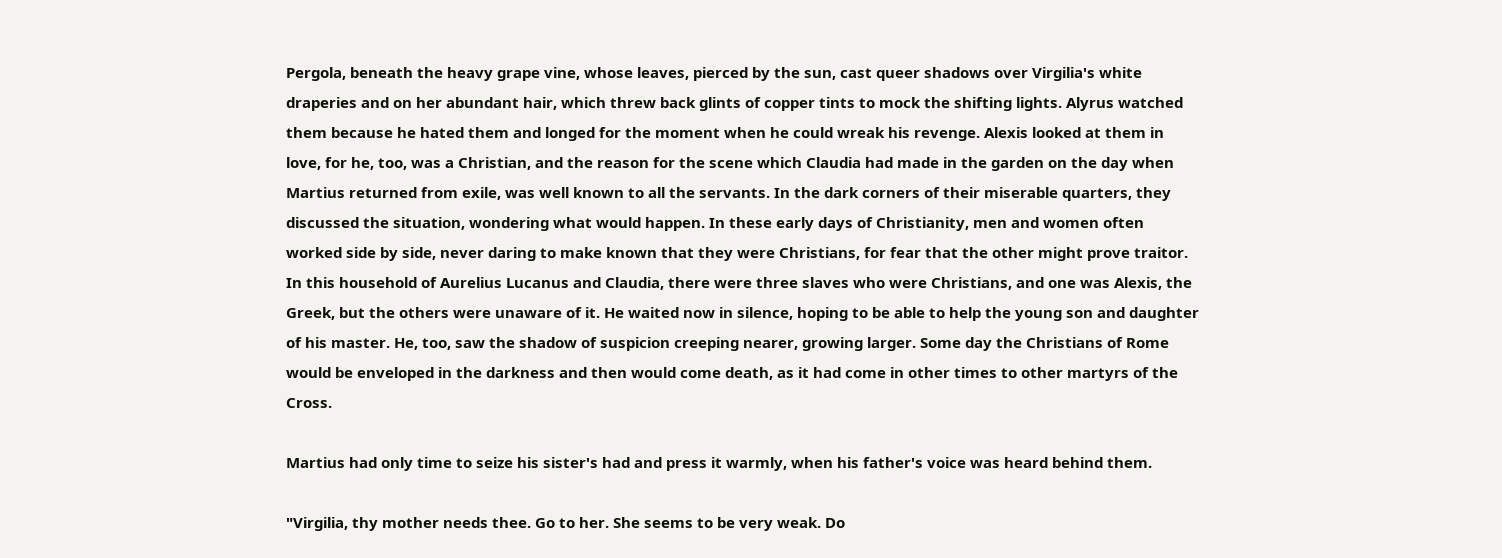Pergola, beneath the heavy grape vine, whose leaves, pierced by the sun, cast queer shadows over Virgilia's white draperies and on her abundant hair, which threw back glints of copper tints to mock the shifting lights. Alyrus watched them because he hated them and longed for the moment when he could wreak his revenge. Alexis looked at them in love, for he, too, was a Christian, and the reason for the scene which Claudia had made in the garden on the day when Martius returned from exile, was well known to all the servants. In the dark corners of their miserable quarters, they discussed the situation, wondering what would happen. In these early days of Christianity, men and women often worked side by side, never daring to make known that they were Christians, for fear that the other might prove traitor. In this household of Aurelius Lucanus and Claudia, there were three slaves who were Christians, and one was Alexis, the Greek, but the others were unaware of it. He waited now in silence, hoping to be able to help the young son and daughter of his master. He, too, saw the shadow of suspicion creeping nearer, growing larger. Some day the Christians of Rome would be enveloped in the darkness and then would come death, as it had come in other times to other martyrs of the Cross.

Martius had only time to seize his sister's had and press it warmly, when his father's voice was heard behind them.

"Virgilia, thy mother needs thee. Go to her. She seems to be very weak. Do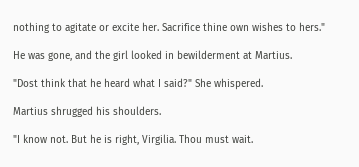nothing to agitate or excite her. Sacrifice thine own wishes to hers."

He was gone, and the girl looked in bewilderment at Martius.

"Dost think that he heard what I said?" She whispered.

Martius shrugged his shoulders.

"I know not. But he is right, Virgilia. Thou must wait.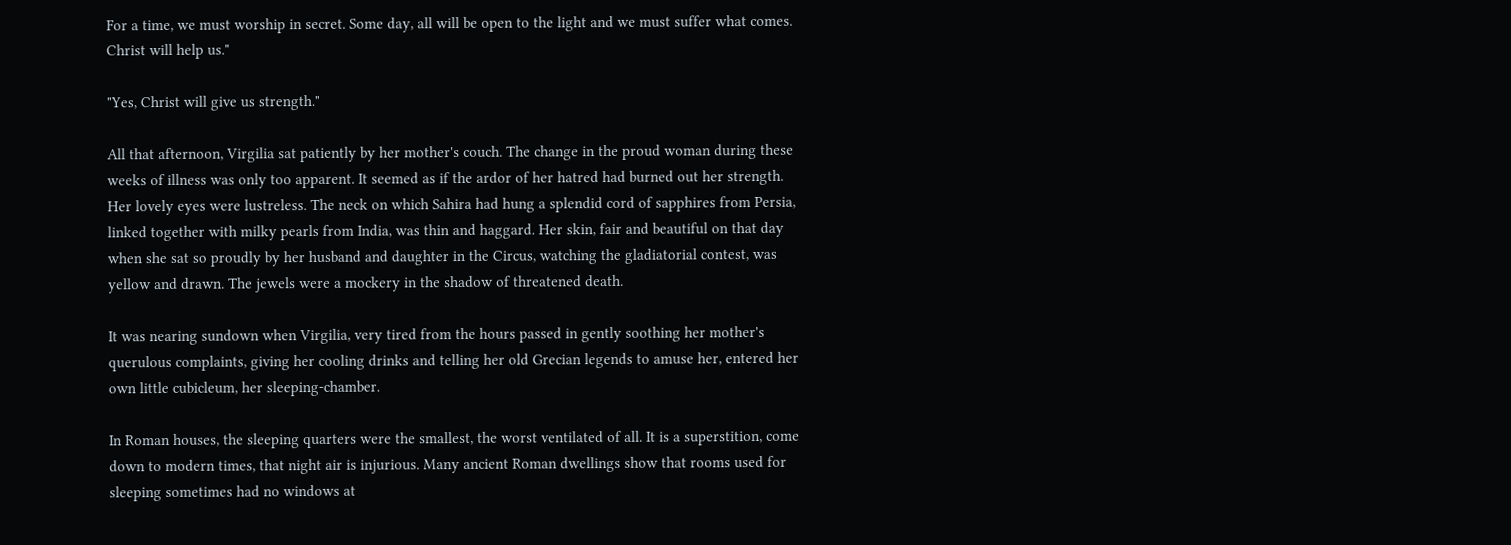For a time, we must worship in secret. Some day, all will be open to the light and we must suffer what comes. Christ will help us."

"Yes, Christ will give us strength."

All that afternoon, Virgilia sat patiently by her mother's couch. The change in the proud woman during these weeks of illness was only too apparent. It seemed as if the ardor of her hatred had burned out her strength. Her lovely eyes were lustreless. The neck on which Sahira had hung a splendid cord of sapphires from Persia, linked together with milky pearls from India, was thin and haggard. Her skin, fair and beautiful on that day when she sat so proudly by her husband and daughter in the Circus, watching the gladiatorial contest, was yellow and drawn. The jewels were a mockery in the shadow of threatened death.

It was nearing sundown when Virgilia, very tired from the hours passed in gently soothing her mother's querulous complaints, giving her cooling drinks and telling her old Grecian legends to amuse her, entered her own little cubicleum, her sleeping-chamber.

In Roman houses, the sleeping quarters were the smallest, the worst ventilated of all. It is a superstition, come down to modern times, that night air is injurious. Many ancient Roman dwellings show that rooms used for sleeping sometimes had no windows at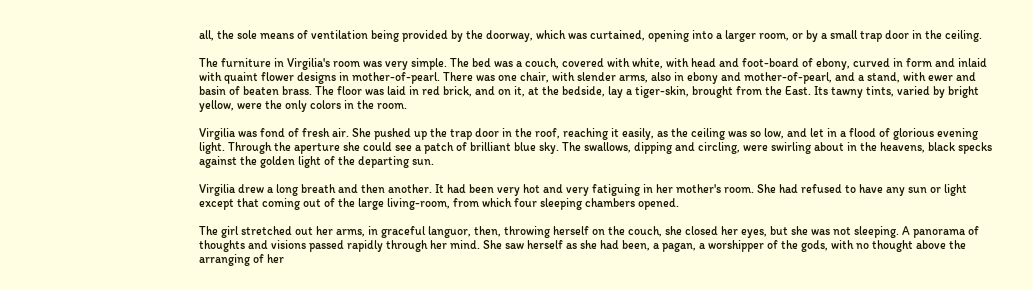all, the sole means of ventilation being provided by the doorway, which was curtained, opening into a larger room, or by a small trap door in the ceiling.

The furniture in Virgilia's room was very simple. The bed was a couch, covered with white, with head and foot-board of ebony, curved in form and inlaid with quaint flower designs in mother-of-pearl. There was one chair, with slender arms, also in ebony and mother-of-pearl, and a stand, with ewer and basin of beaten brass. The floor was laid in red brick, and on it, at the bedside, lay a tiger-skin, brought from the East. Its tawny tints, varied by bright yellow, were the only colors in the room.

Virgilia was fond of fresh air. She pushed up the trap door in the roof, reaching it easily, as the ceiling was so low, and let in a flood of glorious evening light. Through the aperture she could see a patch of brilliant blue sky. The swallows, dipping and circling, were swirling about in the heavens, black specks against the golden light of the departing sun.

Virgilia drew a long breath and then another. It had been very hot and very fatiguing in her mother's room. She had refused to have any sun or light except that coming out of the large living-room, from which four sleeping chambers opened.

The girl stretched out her arms, in graceful languor, then, throwing herself on the couch, she closed her eyes, but she was not sleeping. A panorama of thoughts and visions passed rapidly through her mind. She saw herself as she had been, a pagan, a worshipper of the gods, with no thought above the arranging of her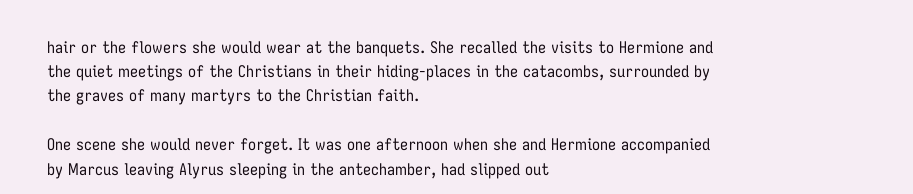hair or the flowers she would wear at the banquets. She recalled the visits to Hermione and the quiet meetings of the Christians in their hiding-places in the catacombs, surrounded by the graves of many martyrs to the Christian faith.

One scene she would never forget. It was one afternoon when she and Hermione accompanied by Marcus leaving Alyrus sleeping in the antechamber, had slipped out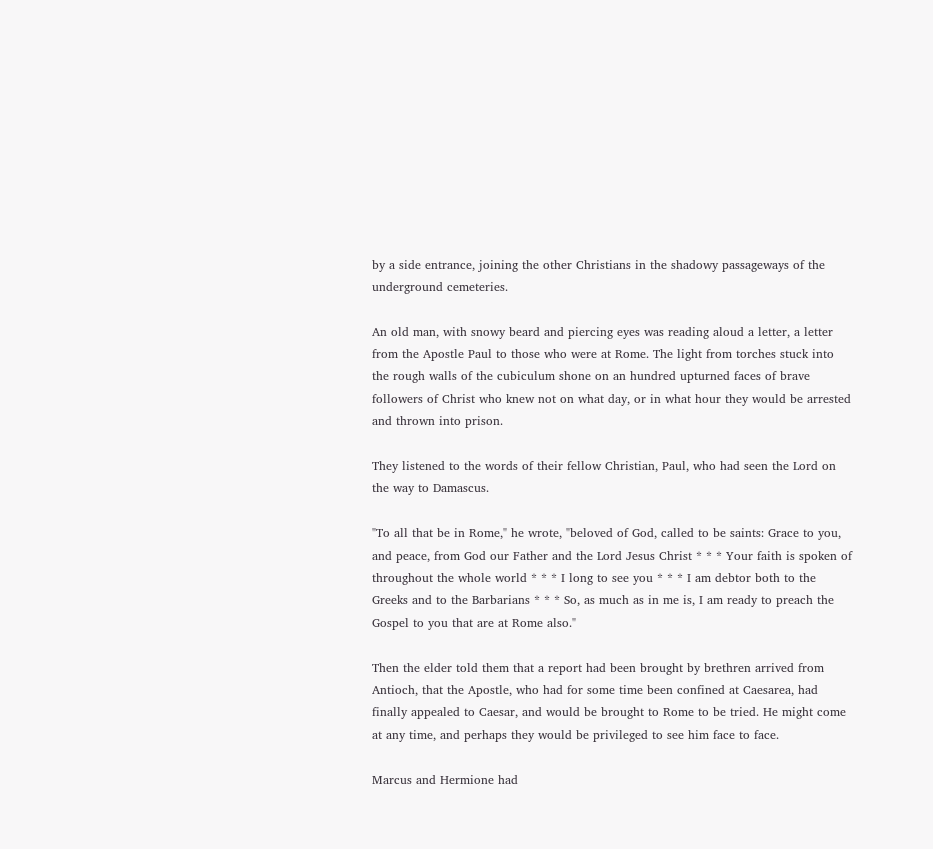by a side entrance, joining the other Christians in the shadowy passageways of the underground cemeteries.

An old man, with snowy beard and piercing eyes was reading aloud a letter, a letter from the Apostle Paul to those who were at Rome. The light from torches stuck into the rough walls of the cubiculum shone on an hundred upturned faces of brave followers of Christ who knew not on what day, or in what hour they would be arrested and thrown into prison.

They listened to the words of their fellow Christian, Paul, who had seen the Lord on the way to Damascus.

"To all that be in Rome," he wrote, "beloved of God, called to be saints: Grace to you, and peace, from God our Father and the Lord Jesus Christ * * * Your faith is spoken of throughout the whole world * * * I long to see you * * * I am debtor both to the Greeks and to the Barbarians * * * So, as much as in me is, I am ready to preach the Gospel to you that are at Rome also."

Then the elder told them that a report had been brought by brethren arrived from Antioch, that the Apostle, who had for some time been confined at Caesarea, had finally appealed to Caesar, and would be brought to Rome to be tried. He might come at any time, and perhaps they would be privileged to see him face to face.

Marcus and Hermione had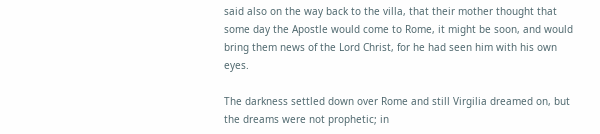said also on the way back to the villa, that their mother thought that some day the Apostle would come to Rome, it might be soon, and would bring them news of the Lord Christ, for he had seen him with his own eyes.

The darkness settled down over Rome and still Virgilia dreamed on, but the dreams were not prophetic; in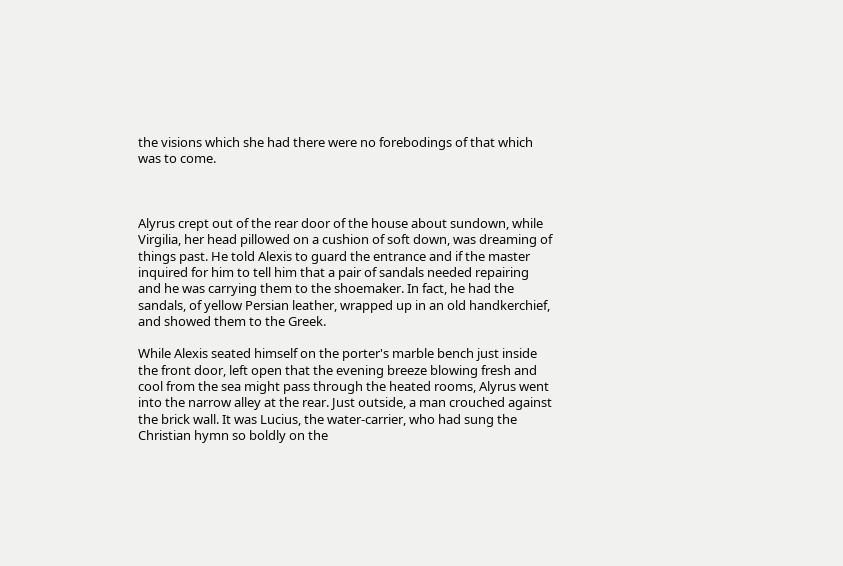the visions which she had there were no forebodings of that which was to come.



Alyrus crept out of the rear door of the house about sundown, while Virgilia, her head pillowed on a cushion of soft down, was dreaming of things past. He told Alexis to guard the entrance and if the master inquired for him to tell him that a pair of sandals needed repairing and he was carrying them to the shoemaker. In fact, he had the sandals, of yellow Persian leather, wrapped up in an old handkerchief, and showed them to the Greek.

While Alexis seated himself on the porter's marble bench just inside the front door, left open that the evening breeze blowing fresh and cool from the sea might pass through the heated rooms, Alyrus went into the narrow alley at the rear. Just outside, a man crouched against the brick wall. It was Lucius, the water-carrier, who had sung the Christian hymn so boldly on the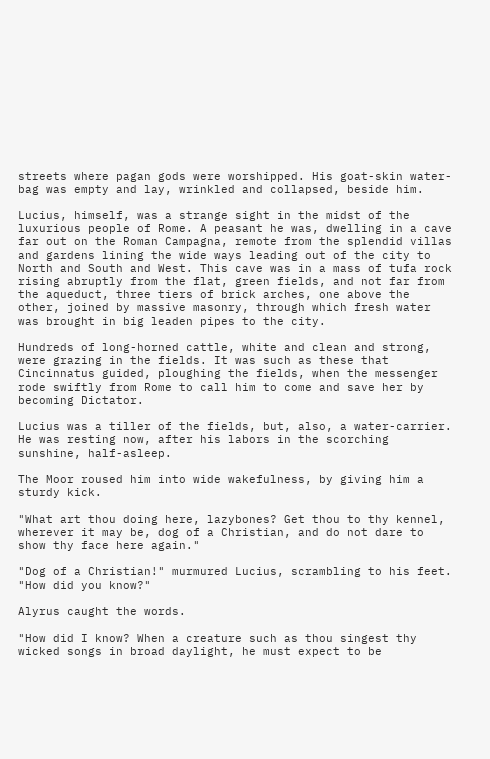streets where pagan gods were worshipped. His goat-skin water-bag was empty and lay, wrinkled and collapsed, beside him.

Lucius, himself, was a strange sight in the midst of the luxurious people of Rome. A peasant he was, dwelling in a cave far out on the Roman Campagna, remote from the splendid villas and gardens lining the wide ways leading out of the city to North and South and West. This cave was in a mass of tufa rock rising abruptly from the flat, green fields, and not far from the aqueduct, three tiers of brick arches, one above the other, joined by massive masonry, through which fresh water was brought in big leaden pipes to the city.

Hundreds of long-horned cattle, white and clean and strong, were grazing in the fields. It was such as these that Cincinnatus guided, ploughing the fields, when the messenger rode swiftly from Rome to call him to come and save her by becoming Dictator.

Lucius was a tiller of the fields, but, also, a water-carrier. He was resting now, after his labors in the scorching sunshine, half-asleep.

The Moor roused him into wide wakefulness, by giving him a sturdy kick.

"What art thou doing here, lazybones? Get thou to thy kennel, wherever it may be, dog of a Christian, and do not dare to show thy face here again."

"Dog of a Christian!" murmured Lucius, scrambling to his feet. "How did you know?"

Alyrus caught the words.

"How did I know? When a creature such as thou singest thy wicked songs in broad daylight, he must expect to be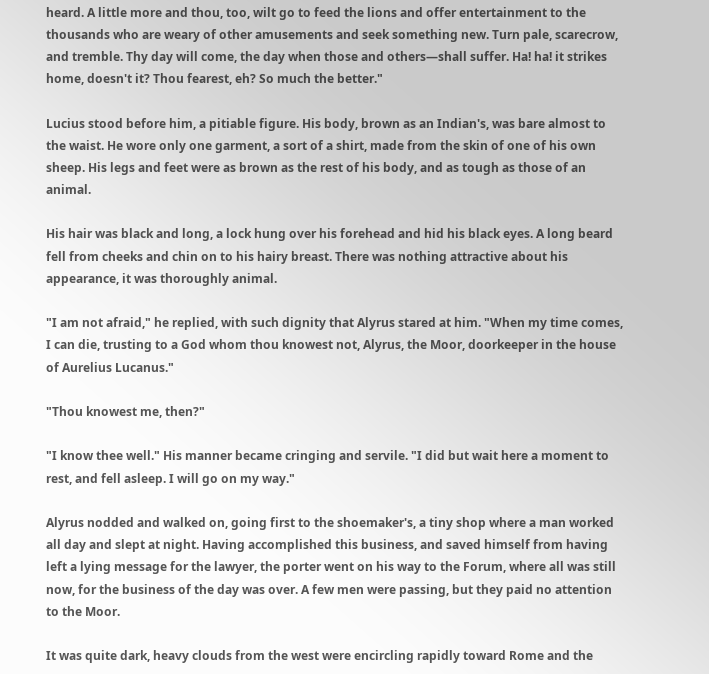heard. A little more and thou, too, wilt go to feed the lions and offer entertainment to the thousands who are weary of other amusements and seek something new. Turn pale, scarecrow, and tremble. Thy day will come, the day when those and others—shall suffer. Ha! ha! it strikes home, doesn't it? Thou fearest, eh? So much the better."

Lucius stood before him, a pitiable figure. His body, brown as an Indian's, was bare almost to the waist. He wore only one garment, a sort of a shirt, made from the skin of one of his own sheep. His legs and feet were as brown as the rest of his body, and as tough as those of an animal.

His hair was black and long, a lock hung over his forehead and hid his black eyes. A long beard fell from cheeks and chin on to his hairy breast. There was nothing attractive about his appearance, it was thoroughly animal.

"I am not afraid," he replied, with such dignity that Alyrus stared at him. "When my time comes, I can die, trusting to a God whom thou knowest not, Alyrus, the Moor, doorkeeper in the house of Aurelius Lucanus."

"Thou knowest me, then?"

"I know thee well." His manner became cringing and servile. "I did but wait here a moment to rest, and fell asleep. I will go on my way."

Alyrus nodded and walked on, going first to the shoemaker's, a tiny shop where a man worked all day and slept at night. Having accomplished this business, and saved himself from having left a lying message for the lawyer, the porter went on his way to the Forum, where all was still now, for the business of the day was over. A few men were passing, but they paid no attention to the Moor.

It was quite dark, heavy clouds from the west were encircling rapidly toward Rome and the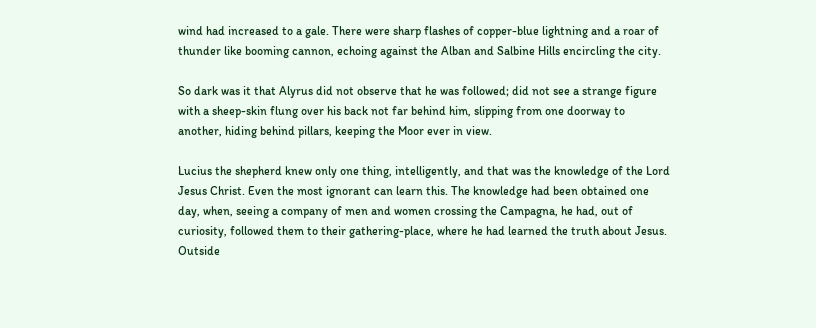wind had increased to a gale. There were sharp flashes of copper-blue lightning and a roar of thunder like booming cannon, echoing against the Alban and Salbine Hills encircling the city.

So dark was it that Alyrus did not observe that he was followed; did not see a strange figure with a sheep-skin flung over his back not far behind him, slipping from one doorway to another, hiding behind pillars, keeping the Moor ever in view.

Lucius the shepherd knew only one thing, intelligently, and that was the knowledge of the Lord Jesus Christ. Even the most ignorant can learn this. The knowledge had been obtained one day, when, seeing a company of men and women crossing the Campagna, he had, out of curiosity, followed them to their gathering-place, where he had learned the truth about Jesus. Outside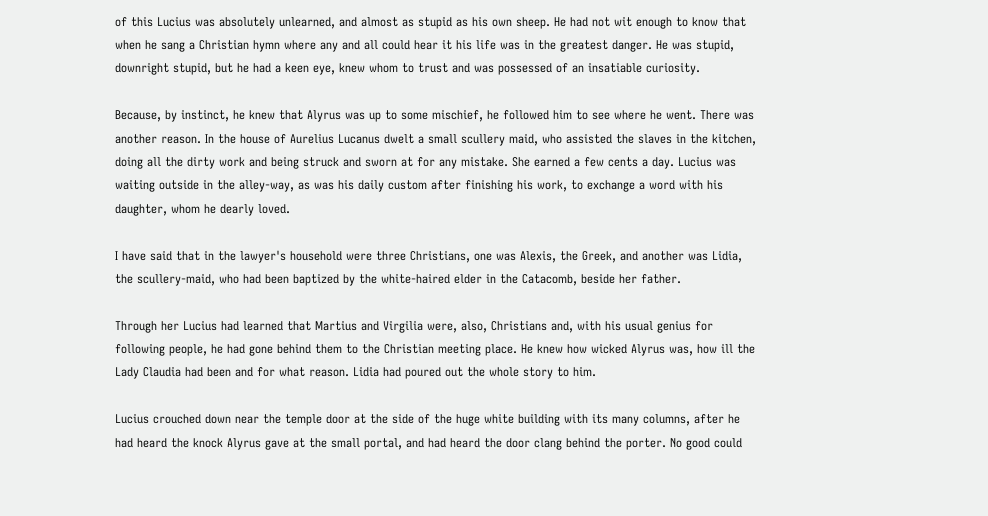of this Lucius was absolutely unlearned, and almost as stupid as his own sheep. He had not wit enough to know that when he sang a Christian hymn where any and all could hear it his life was in the greatest danger. He was stupid, downright stupid, but he had a keen eye, knew whom to trust and was possessed of an insatiable curiosity.

Because, by instinct, he knew that Alyrus was up to some mischief, he followed him to see where he went. There was another reason. In the house of Aurelius Lucanus dwelt a small scullery maid, who assisted the slaves in the kitchen, doing all the dirty work and being struck and sworn at for any mistake. She earned a few cents a day. Lucius was waiting outside in the alley-way, as was his daily custom after finishing his work, to exchange a word with his daughter, whom he dearly loved.

I have said that in the lawyer's household were three Christians, one was Alexis, the Greek, and another was Lidia, the scullery-maid, who had been baptized by the white-haired elder in the Catacomb, beside her father.

Through her Lucius had learned that Martius and Virgilia were, also, Christians and, with his usual genius for following people, he had gone behind them to the Christian meeting place. He knew how wicked Alyrus was, how ill the Lady Claudia had been and for what reason. Lidia had poured out the whole story to him.

Lucius crouched down near the temple door at the side of the huge white building with its many columns, after he had heard the knock Alyrus gave at the small portal, and had heard the door clang behind the porter. No good could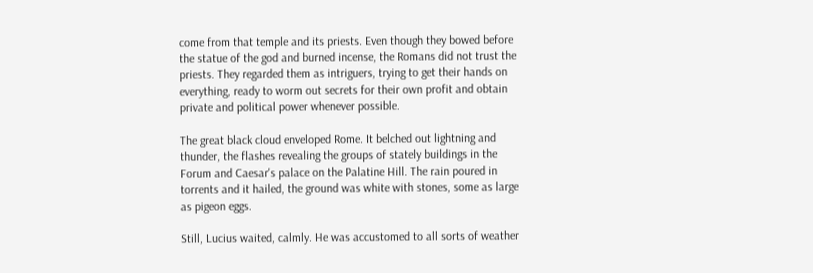come from that temple and its priests. Even though they bowed before the statue of the god and burned incense, the Romans did not trust the priests. They regarded them as intriguers, trying to get their hands on everything, ready to worm out secrets for their own profit and obtain private and political power whenever possible.

The great black cloud enveloped Rome. It belched out lightning and thunder, the flashes revealing the groups of stately buildings in the Forum and Caesar's palace on the Palatine Hill. The rain poured in torrents and it hailed, the ground was white with stones, some as large as pigeon eggs.

Still, Lucius waited, calmly. He was accustomed to all sorts of weather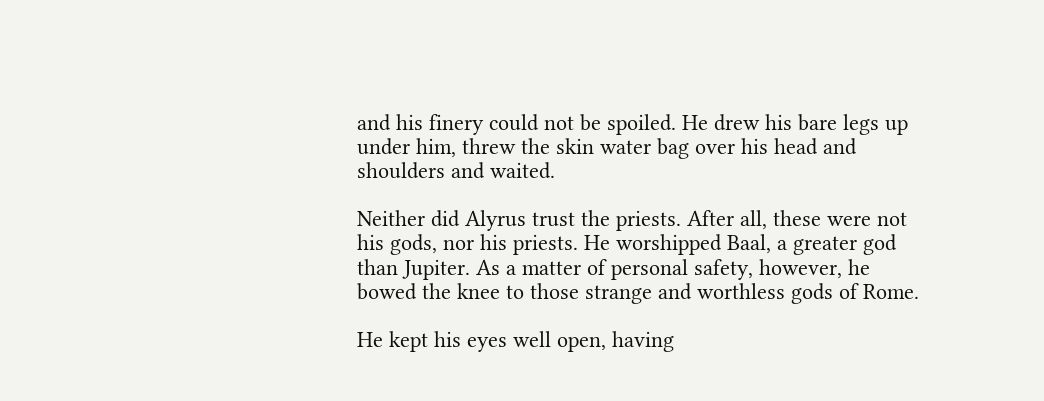and his finery could not be spoiled. He drew his bare legs up under him, threw the skin water bag over his head and shoulders and waited.

Neither did Alyrus trust the priests. After all, these were not his gods, nor his priests. He worshipped Baal, a greater god than Jupiter. As a matter of personal safety, however, he bowed the knee to those strange and worthless gods of Rome.

He kept his eyes well open, having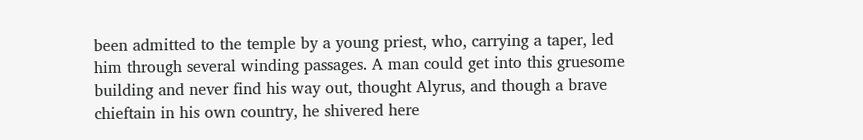been admitted to the temple by a young priest, who, carrying a taper, led him through several winding passages. A man could get into this gruesome building and never find his way out, thought Alyrus, and though a brave chieftain in his own country, he shivered here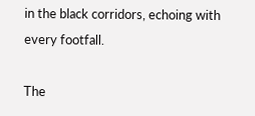in the black corridors, echoing with every footfall.

The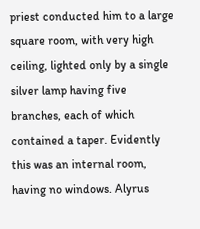priest conducted him to a large square room, with very high ceiling, lighted only by a single silver lamp having five branches, each of which contained a taper. Evidently this was an internal room, having no windows. Alyrus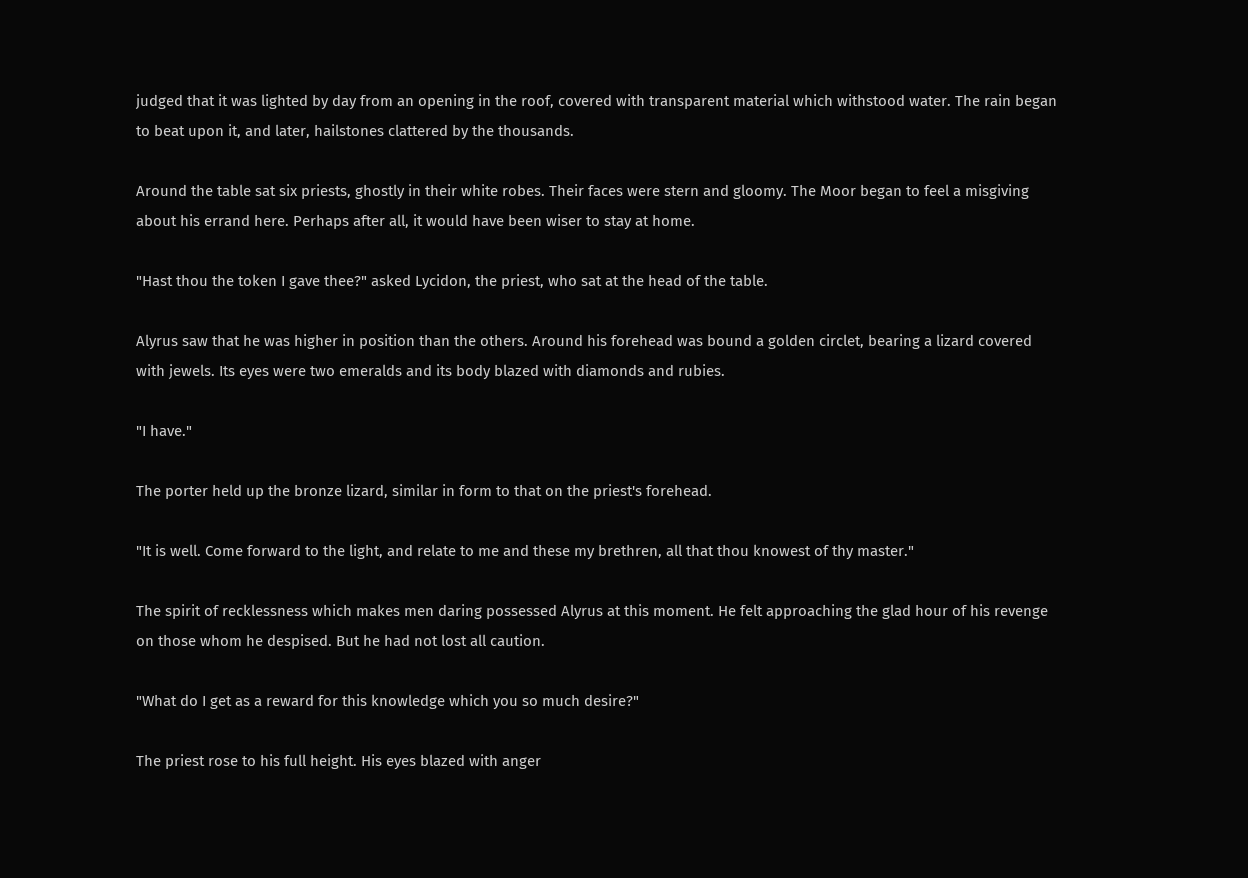judged that it was lighted by day from an opening in the roof, covered with transparent material which withstood water. The rain began to beat upon it, and later, hailstones clattered by the thousands.

Around the table sat six priests, ghostly in their white robes. Their faces were stern and gloomy. The Moor began to feel a misgiving about his errand here. Perhaps after all, it would have been wiser to stay at home.

"Hast thou the token I gave thee?" asked Lycidon, the priest, who sat at the head of the table.

Alyrus saw that he was higher in position than the others. Around his forehead was bound a golden circlet, bearing a lizard covered with jewels. Its eyes were two emeralds and its body blazed with diamonds and rubies.

"I have."

The porter held up the bronze lizard, similar in form to that on the priest's forehead.

"It is well. Come forward to the light, and relate to me and these my brethren, all that thou knowest of thy master."

The spirit of recklessness which makes men daring possessed Alyrus at this moment. He felt approaching the glad hour of his revenge on those whom he despised. But he had not lost all caution.

"What do I get as a reward for this knowledge which you so much desire?"

The priest rose to his full height. His eyes blazed with anger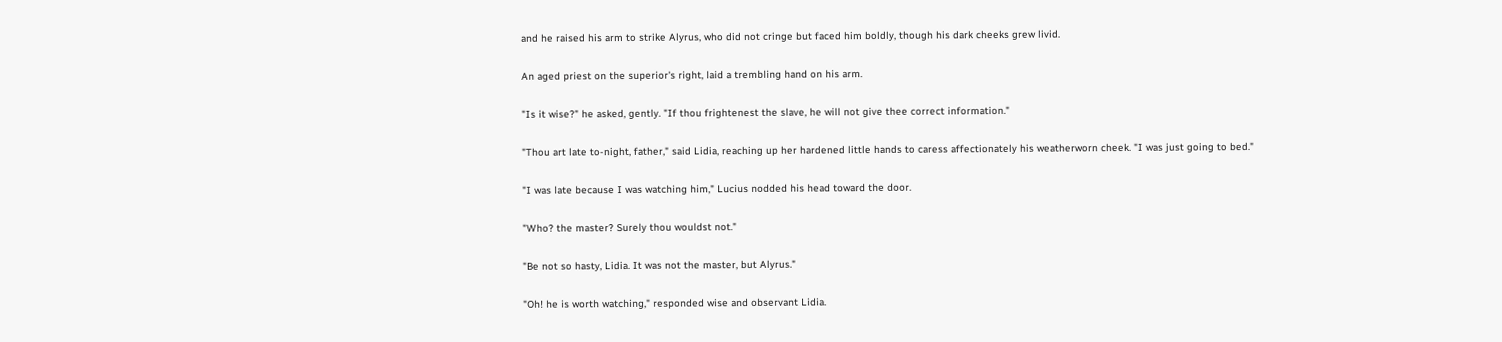and he raised his arm to strike Alyrus, who did not cringe but faced him boldly, though his dark cheeks grew livid.

An aged priest on the superior's right, laid a trembling hand on his arm.

"Is it wise?" he asked, gently. "If thou frightenest the slave, he will not give thee correct information."

"Thou art late to-night, father," said Lidia, reaching up her hardened little hands to caress affectionately his weatherworn cheek. "I was just going to bed."

"I was late because I was watching him," Lucius nodded his head toward the door.

"Who? the master? Surely thou wouldst not."

"Be not so hasty, Lidia. It was not the master, but Alyrus."

"Oh! he is worth watching," responded wise and observant Lidia.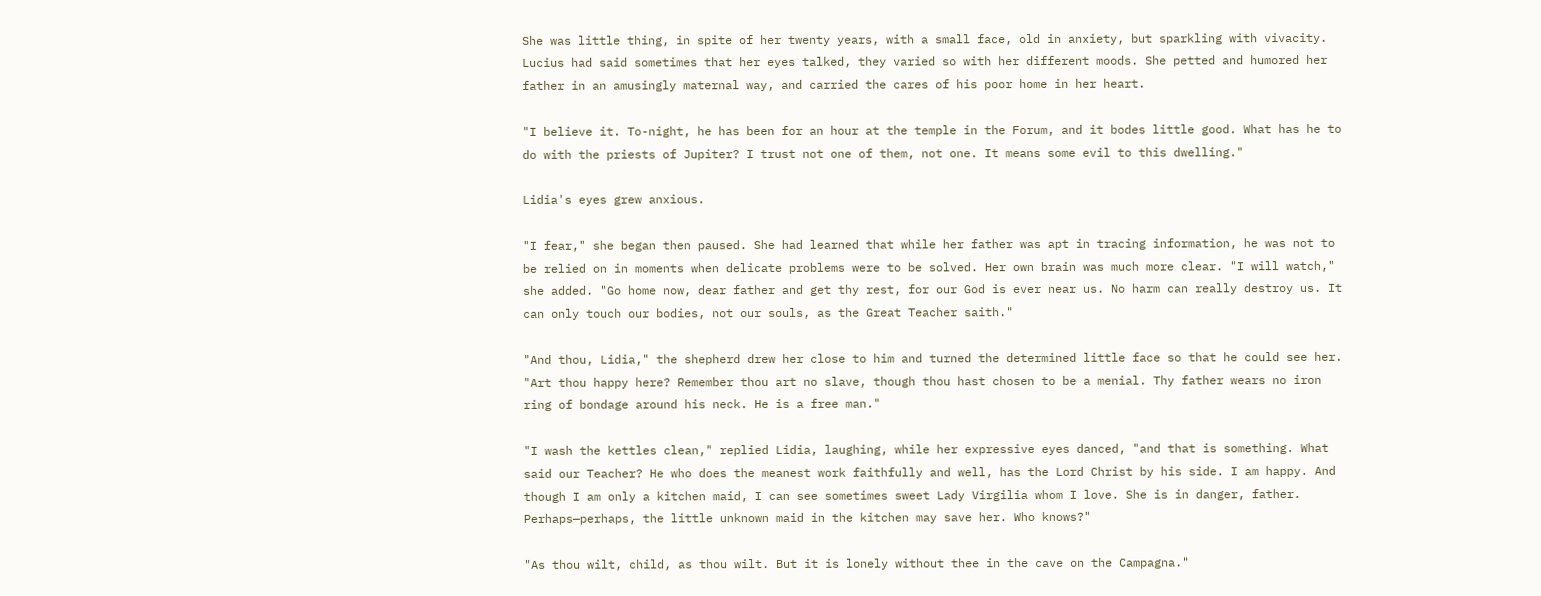She was little thing, in spite of her twenty years, with a small face, old in anxiety, but sparkling with vivacity. Lucius had said sometimes that her eyes talked, they varied so with her different moods. She petted and humored her father in an amusingly maternal way, and carried the cares of his poor home in her heart.

"I believe it. To-night, he has been for an hour at the temple in the Forum, and it bodes little good. What has he to do with the priests of Jupiter? I trust not one of them, not one. It means some evil to this dwelling."

Lidia's eyes grew anxious.

"I fear," she began then paused. She had learned that while her father was apt in tracing information, he was not to be relied on in moments when delicate problems were to be solved. Her own brain was much more clear. "I will watch," she added. "Go home now, dear father and get thy rest, for our God is ever near us. No harm can really destroy us. It can only touch our bodies, not our souls, as the Great Teacher saith."

"And thou, Lidia," the shepherd drew her close to him and turned the determined little face so that he could see her. "Art thou happy here? Remember thou art no slave, though thou hast chosen to be a menial. Thy father wears no iron ring of bondage around his neck. He is a free man."

"I wash the kettles clean," replied Lidia, laughing, while her expressive eyes danced, "and that is something. What said our Teacher? He who does the meanest work faithfully and well, has the Lord Christ by his side. I am happy. And though I am only a kitchen maid, I can see sometimes sweet Lady Virgilia whom I love. She is in danger, father. Perhaps—perhaps, the little unknown maid in the kitchen may save her. Who knows?"

"As thou wilt, child, as thou wilt. But it is lonely without thee in the cave on the Campagna."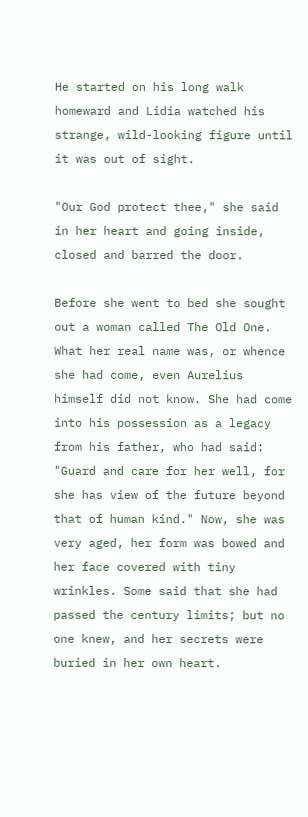He started on his long walk homeward and Lidia watched his strange, wild-looking figure until it was out of sight.

"Our God protect thee," she said in her heart and going inside, closed and barred the door.

Before she went to bed she sought out a woman called The Old One. What her real name was, or whence she had come, even Aurelius himself did not know. She had come into his possession as a legacy from his father, who had said: "Guard and care for her well, for she has view of the future beyond that of human kind." Now, she was very aged, her form was bowed and her face covered with tiny wrinkles. Some said that she had passed the century limits; but no one knew, and her secrets were buried in her own heart.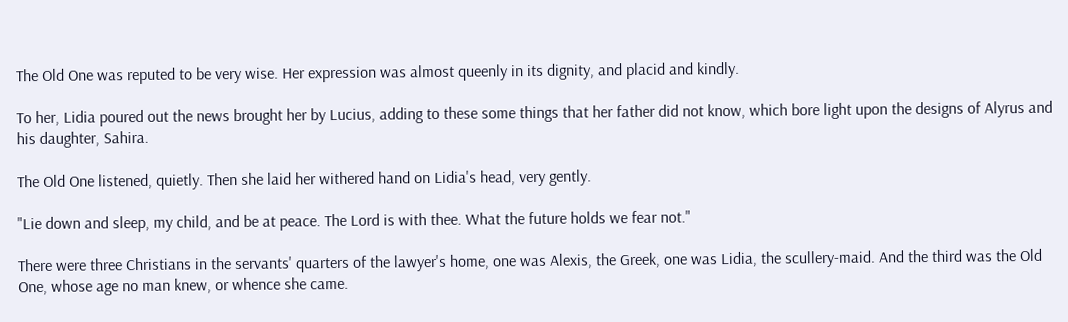The Old One was reputed to be very wise. Her expression was almost queenly in its dignity, and placid and kindly.

To her, Lidia poured out the news brought her by Lucius, adding to these some things that her father did not know, which bore light upon the designs of Alyrus and his daughter, Sahira.

The Old One listened, quietly. Then she laid her withered hand on Lidia's head, very gently.

"Lie down and sleep, my child, and be at peace. The Lord is with thee. What the future holds we fear not."

There were three Christians in the servants' quarters of the lawyer's home, one was Alexis, the Greek, one was Lidia, the scullery-maid. And the third was the Old One, whose age no man knew, or whence she came.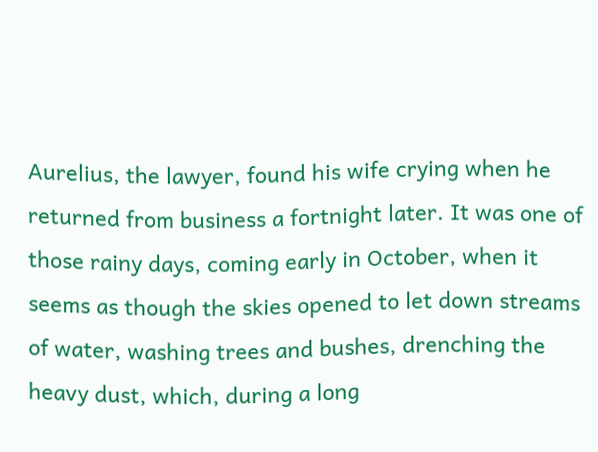Aurelius, the lawyer, found his wife crying when he returned from business a fortnight later. It was one of those rainy days, coming early in October, when it seems as though the skies opened to let down streams of water, washing trees and bushes, drenching the heavy dust, which, during a long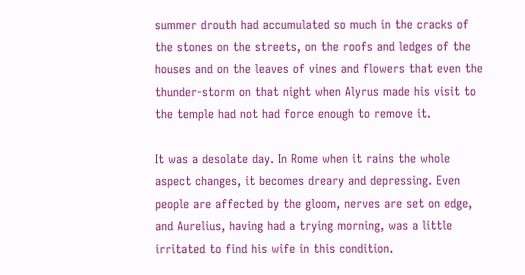summer drouth had accumulated so much in the cracks of the stones on the streets, on the roofs and ledges of the houses and on the leaves of vines and flowers that even the thunder-storm on that night when Alyrus made his visit to the temple had not had force enough to remove it.

It was a desolate day. In Rome when it rains the whole aspect changes, it becomes dreary and depressing. Even people are affected by the gloom, nerves are set on edge, and Aurelius, having had a trying morning, was a little irritated to find his wife in this condition.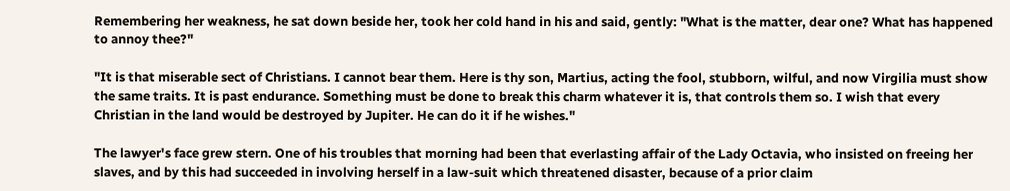Remembering her weakness, he sat down beside her, took her cold hand in his and said, gently: "What is the matter, dear one? What has happened to annoy thee?"

"It is that miserable sect of Christians. I cannot bear them. Here is thy son, Martius, acting the fool, stubborn, wilful, and now Virgilia must show the same traits. It is past endurance. Something must be done to break this charm whatever it is, that controls them so. I wish that every Christian in the land would be destroyed by Jupiter. He can do it if he wishes."

The lawyer's face grew stern. One of his troubles that morning had been that everlasting affair of the Lady Octavia, who insisted on freeing her slaves, and by this had succeeded in involving herself in a law-suit which threatened disaster, because of a prior claim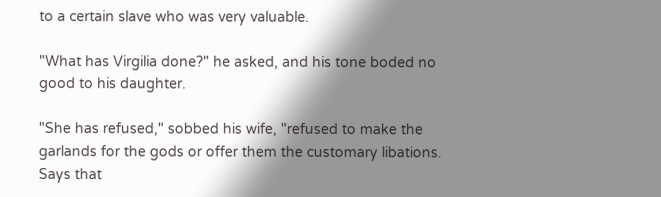to a certain slave who was very valuable.

"What has Virgilia done?" he asked, and his tone boded no good to his daughter.

"She has refused," sobbed his wife, "refused to make the garlands for the gods or offer them the customary libations. Says that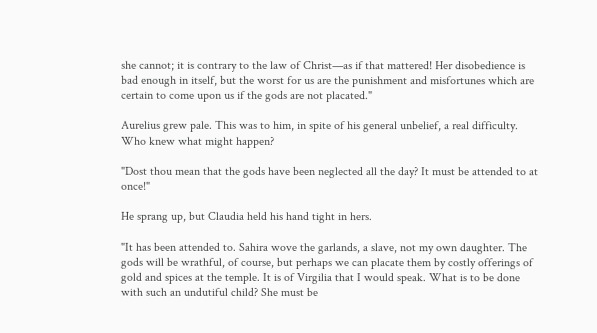she cannot; it is contrary to the law of Christ—as if that mattered! Her disobedience is bad enough in itself, but the worst for us are the punishment and misfortunes which are certain to come upon us if the gods are not placated."

Aurelius grew pale. This was to him, in spite of his general unbelief, a real difficulty. Who knew what might happen?

"Dost thou mean that the gods have been neglected all the day? It must be attended to at once!"

He sprang up, but Claudia held his hand tight in hers.

"It has been attended to. Sahira wove the garlands, a slave, not my own daughter. The gods will be wrathful, of course, but perhaps we can placate them by costly offerings of gold and spices at the temple. It is of Virgilia that I would speak. What is to be done with such an undutiful child? She must be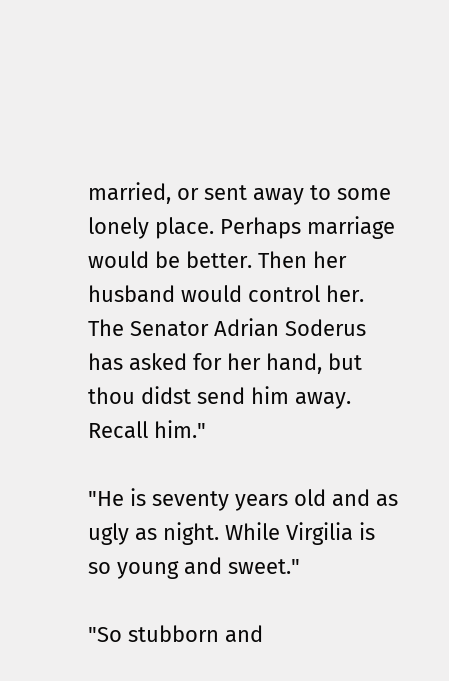married, or sent away to some lonely place. Perhaps marriage would be better. Then her husband would control her. The Senator Adrian Soderus has asked for her hand, but thou didst send him away. Recall him."

"He is seventy years old and as ugly as night. While Virgilia is so young and sweet."

"So stubborn and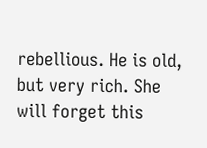rebellious. He is old, but very rich. She will forget this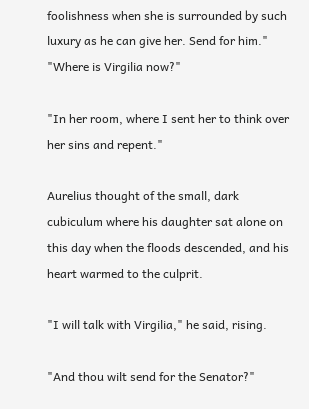foolishness when she is surrounded by such luxury as he can give her. Send for him." "Where is Virgilia now?"

"In her room, where I sent her to think over her sins and repent."

Aurelius thought of the small, dark cubiculum where his daughter sat alone on this day when the floods descended, and his heart warmed to the culprit.

"I will talk with Virgilia," he said, rising.

"And thou wilt send for the Senator?"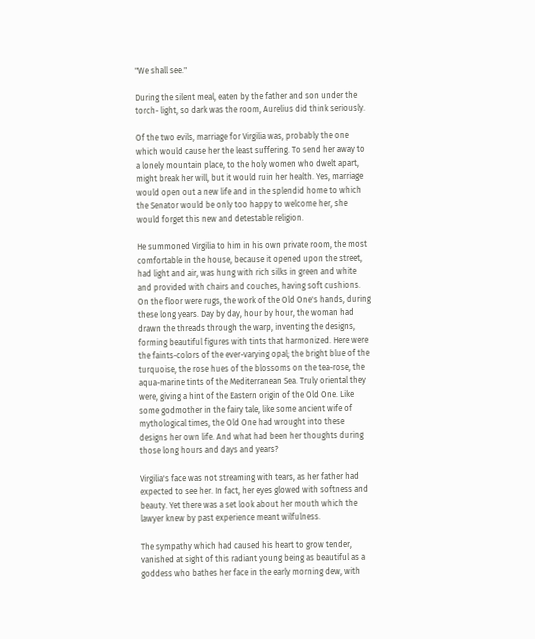"We shall see."

During the silent meal, eaten by the father and son under the torch- light, so dark was the room, Aurelius did think seriously.

Of the two evils, marriage for Virgilia was, probably the one which would cause her the least suffering. To send her away to a lonely mountain place, to the holy women who dwelt apart, might break her will, but it would ruin her health. Yes, marriage would open out a new life and in the splendid home to which the Senator would be only too happy to welcome her, she would forget this new and detestable religion.

He summoned Virgilia to him in his own private room, the most comfortable in the house, because it opened upon the street, had light and air, was hung with rich silks in green and white and provided with chairs and couches, having soft cushions. On the floor were rugs, the work of the Old One's hands, during these long years. Day by day, hour by hour, the woman had drawn the threads through the warp, inventing the designs, forming beautiful figures with tints that harmonized. Here were the faints-colors of the ever-varying opal; the bright blue of the turquoise, the rose hues of the blossoms on the tea-rose, the aqua-marine tints of the Mediterranean Sea. Truly oriental they were, giving a hint of the Eastern origin of the Old One. Like some godmother in the fairy tale, like some ancient wife of mythological times, the Old One had wrought into these designs her own life. And what had been her thoughts during those long hours and days and years?

Virgilia's face was not streaming with tears, as her father had expected to see her. In fact, her eyes glowed with softness and beauty. Yet there was a set look about her mouth which the lawyer knew by past experience meant wilfulness.

The sympathy which had caused his heart to grow tender, vanished at sight of this radiant young being as beautiful as a goddess who bathes her face in the early morning dew, with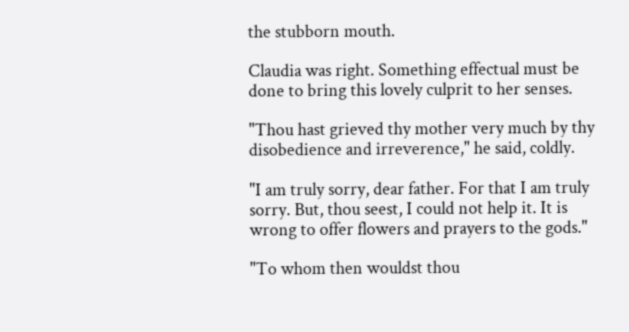the stubborn mouth.

Claudia was right. Something effectual must be done to bring this lovely culprit to her senses.

"Thou hast grieved thy mother very much by thy disobedience and irreverence," he said, coldly.

"I am truly sorry, dear father. For that I am truly sorry. But, thou seest, I could not help it. It is wrong to offer flowers and prayers to the gods."

"To whom then wouldst thou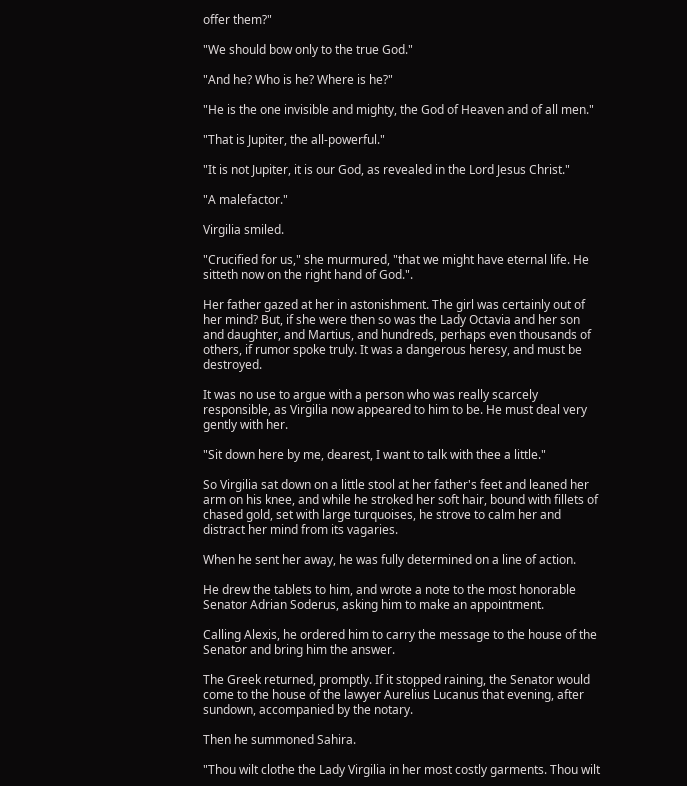offer them?"

"We should bow only to the true God."

"And he? Who is he? Where is he?"

"He is the one invisible and mighty, the God of Heaven and of all men."

"That is Jupiter, the all-powerful."

"It is not Jupiter, it is our God, as revealed in the Lord Jesus Christ."

"A malefactor."

Virgilia smiled.

"Crucified for us," she murmured, "that we might have eternal life. He sitteth now on the right hand of God.".

Her father gazed at her in astonishment. The girl was certainly out of her mind? But, if she were then so was the Lady Octavia and her son and daughter, and Martius, and hundreds, perhaps even thousands of others, if rumor spoke truly. It was a dangerous heresy, and must be destroyed.

It was no use to argue with a person who was really scarcely responsible, as Virgilia now appeared to him to be. He must deal very gently with her.

"Sit down here by me, dearest, I want to talk with thee a little."

So Virgilia sat down on a little stool at her father's feet and leaned her arm on his knee, and while he stroked her soft hair, bound with fillets of chased gold, set with large turquoises, he strove to calm her and distract her mind from its vagaries.

When he sent her away, he was fully determined on a line of action.

He drew the tablets to him, and wrote a note to the most honorable Senator Adrian Soderus, asking him to make an appointment.

Calling Alexis, he ordered him to carry the message to the house of the Senator and bring him the answer.

The Greek returned, promptly. If it stopped raining, the Senator would come to the house of the lawyer Aurelius Lucanus that evening, after sundown, accompanied by the notary.

Then he summoned Sahira.

"Thou wilt clothe the Lady Virgilia in her most costly garments. Thou wilt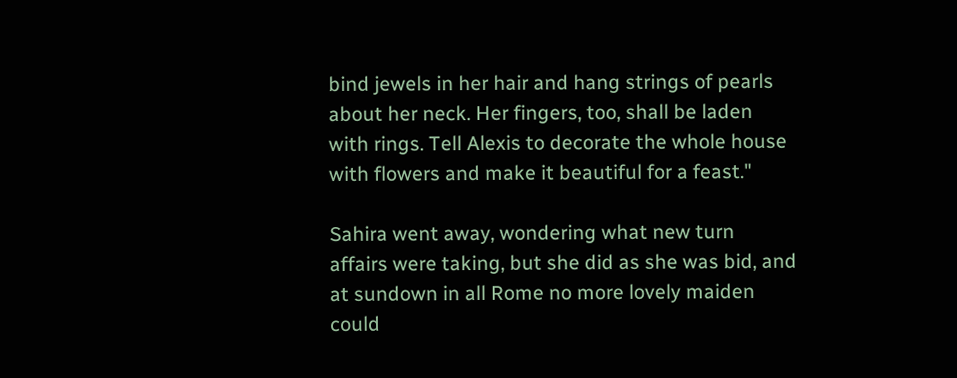bind jewels in her hair and hang strings of pearls about her neck. Her fingers, too, shall be laden with rings. Tell Alexis to decorate the whole house with flowers and make it beautiful for a feast."

Sahira went away, wondering what new turn affairs were taking, but she did as she was bid, and at sundown in all Rome no more lovely maiden could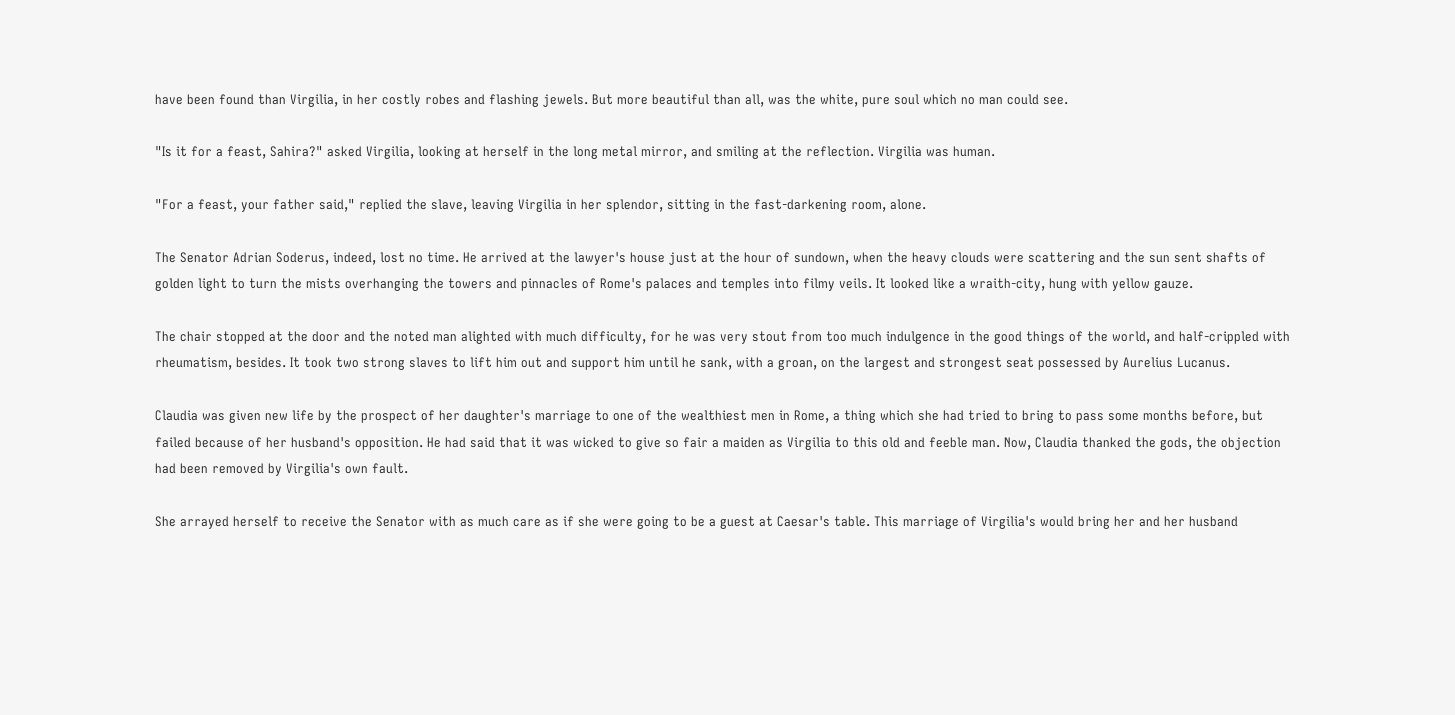have been found than Virgilia, in her costly robes and flashing jewels. But more beautiful than all, was the white, pure soul which no man could see.

"Is it for a feast, Sahira?" asked Virgilia, looking at herself in the long metal mirror, and smiling at the reflection. Virgilia was human.

"For a feast, your father said," replied the slave, leaving Virgilia in her splendor, sitting in the fast-darkening room, alone.

The Senator Adrian Soderus, indeed, lost no time. He arrived at the lawyer's house just at the hour of sundown, when the heavy clouds were scattering and the sun sent shafts of golden light to turn the mists overhanging the towers and pinnacles of Rome's palaces and temples into filmy veils. It looked like a wraith-city, hung with yellow gauze.

The chair stopped at the door and the noted man alighted with much difficulty, for he was very stout from too much indulgence in the good things of the world, and half-crippled with rheumatism, besides. It took two strong slaves to lift him out and support him until he sank, with a groan, on the largest and strongest seat possessed by Aurelius Lucanus.

Claudia was given new life by the prospect of her daughter's marriage to one of the wealthiest men in Rome, a thing which she had tried to bring to pass some months before, but failed because of her husband's opposition. He had said that it was wicked to give so fair a maiden as Virgilia to this old and feeble man. Now, Claudia thanked the gods, the objection had been removed by Virgilia's own fault.

She arrayed herself to receive the Senator with as much care as if she were going to be a guest at Caesar's table. This marriage of Virgilia's would bring her and her husband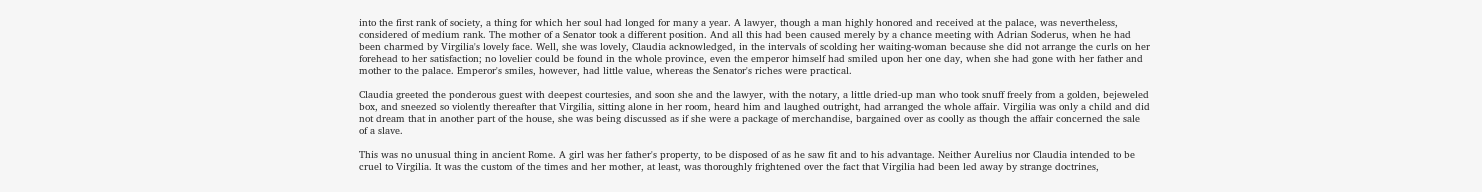into the first rank of society, a thing for which her soul had longed for many a year. A lawyer, though a man highly honored and received at the palace, was nevertheless, considered of medium rank. The mother of a Senator took a different position. And all this had been caused merely by a chance meeting with Adrian Soderus, when he had been charmed by Virgilia's lovely face. Well, she was lovely, Claudia acknowledged, in the intervals of scolding her waiting-woman because she did not arrange the curls on her forehead to her satisfaction; no lovelier could be found in the whole province, even the emperor himself had smiled upon her one day, when she had gone with her father and mother to the palace. Emperor's smiles, however, had little value, whereas the Senator's riches were practical.

Claudia greeted the ponderous guest with deepest courtesies, and soon she and the lawyer, with the notary, a little dried-up man who took snuff freely from a golden, bejeweled box, and sneezed so violently thereafter that Virgilia, sitting alone in her room, heard him and laughed outright, had arranged the whole affair. Virgilia was only a child and did not dream that in another part of the house, she was being discussed as if she were a package of merchandise, bargained over as coolly as though the affair concerned the sale of a slave.

This was no unusual thing in ancient Rome. A girl was her father's property, to be disposed of as he saw fit and to his advantage. Neither Aurelius nor Claudia intended to be cruel to Virgilia. It was the custom of the times and her mother, at least, was thoroughly frightened over the fact that Virgilia had been led away by strange doctrines,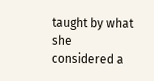taught by what she considered a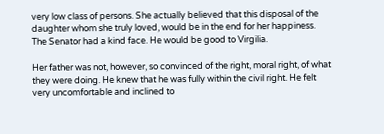very low class of persons. She actually believed that this disposal of the daughter whom she truly loved, would be in the end for her happiness. The Senator had a kind face. He would be good to Virgilia.

Her father was not, however, so convinced of the right, moral right, of what they were doing. He knew that he was fully within the civil right. He felt very uncomfortable and inclined to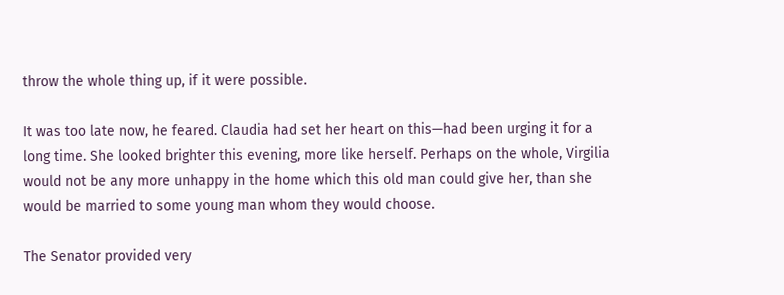throw the whole thing up, if it were possible.

It was too late now, he feared. Claudia had set her heart on this—had been urging it for a long time. She looked brighter this evening, more like herself. Perhaps on the whole, Virgilia would not be any more unhappy in the home which this old man could give her, than she would be married to some young man whom they would choose.

The Senator provided very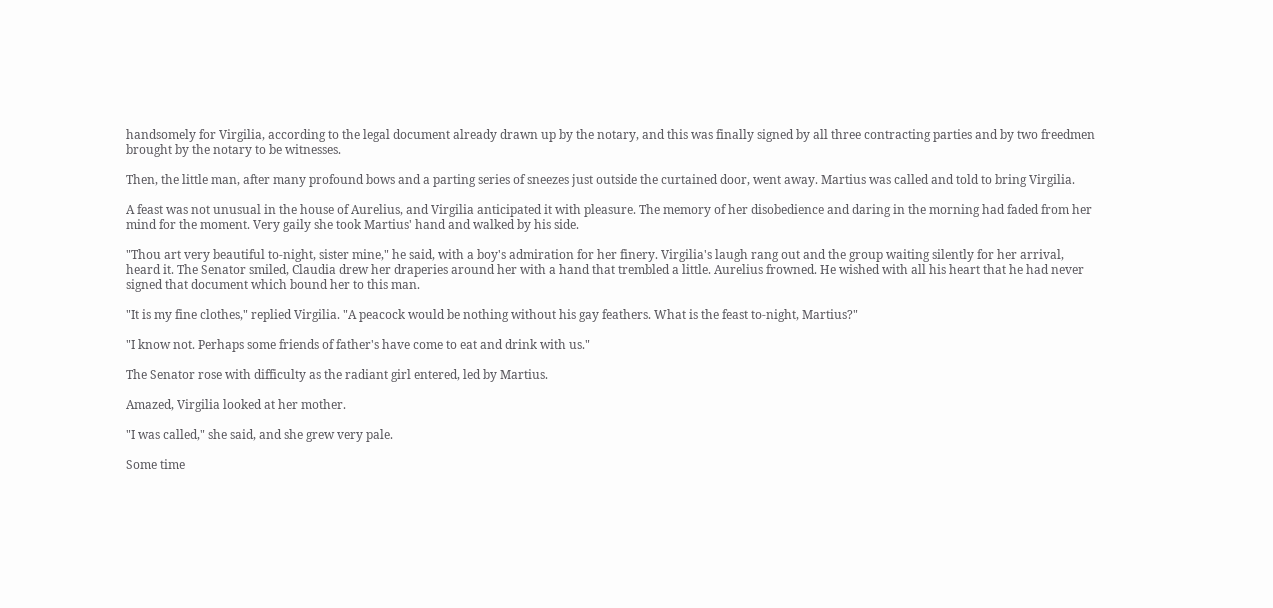handsomely for Virgilia, according to the legal document already drawn up by the notary, and this was finally signed by all three contracting parties and by two freedmen brought by the notary to be witnesses.

Then, the little man, after many profound bows and a parting series of sneezes just outside the curtained door, went away. Martius was called and told to bring Virgilia.

A feast was not unusual in the house of Aurelius, and Virgilia anticipated it with pleasure. The memory of her disobedience and daring in the morning had faded from her mind for the moment. Very gaily she took Martius' hand and walked by his side.

"Thou art very beautiful to-night, sister mine," he said, with a boy's admiration for her finery. Virgilia's laugh rang out and the group waiting silently for her arrival, heard it. The Senator smiled, Claudia drew her draperies around her with a hand that trembled a little. Aurelius frowned. He wished with all his heart that he had never signed that document which bound her to this man.

"It is my fine clothes," replied Virgilia. "A peacock would be nothing without his gay feathers. What is the feast to-night, Martius?"

"I know not. Perhaps some friends of father's have come to eat and drink with us."

The Senator rose with difficulty as the radiant girl entered, led by Martius.

Amazed, Virgilia looked at her mother.

"I was called," she said, and she grew very pale.

Some time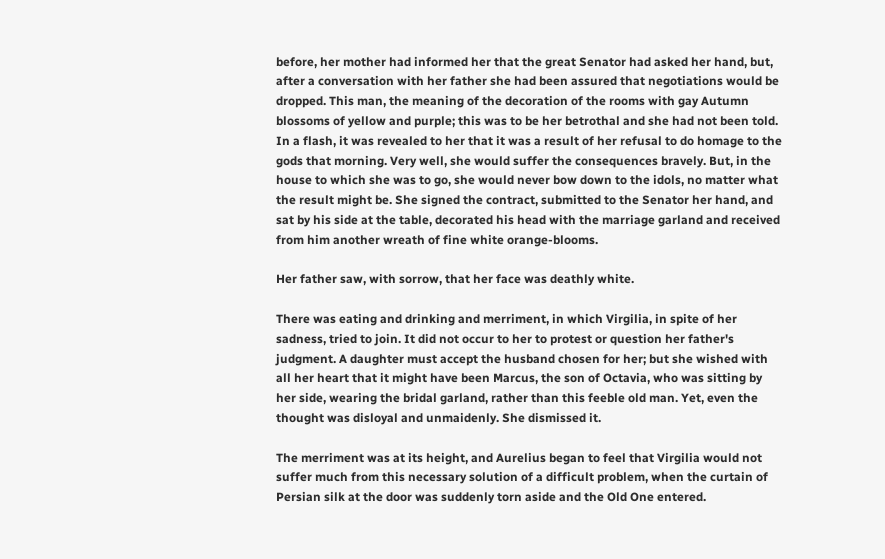before, her mother had informed her that the great Senator had asked her hand, but, after a conversation with her father she had been assured that negotiations would be dropped. This man, the meaning of the decoration of the rooms with gay Autumn blossoms of yellow and purple; this was to be her betrothal and she had not been told. In a flash, it was revealed to her that it was a result of her refusal to do homage to the gods that morning. Very well, she would suffer the consequences bravely. But, in the house to which she was to go, she would never bow down to the idols, no matter what the result might be. She signed the contract, submitted to the Senator her hand, and sat by his side at the table, decorated his head with the marriage garland and received from him another wreath of fine white orange-blooms.

Her father saw, with sorrow, that her face was deathly white.

There was eating and drinking and merriment, in which Virgilia, in spite of her sadness, tried to join. It did not occur to her to protest or question her father's judgment. A daughter must accept the husband chosen for her; but she wished with all her heart that it might have been Marcus, the son of Octavia, who was sitting by her side, wearing the bridal garland, rather than this feeble old man. Yet, even the thought was disloyal and unmaidenly. She dismissed it.

The merriment was at its height, and Aurelius began to feel that Virgilia would not suffer much from this necessary solution of a difficult problem, when the curtain of Persian silk at the door was suddenly torn aside and the Old One entered.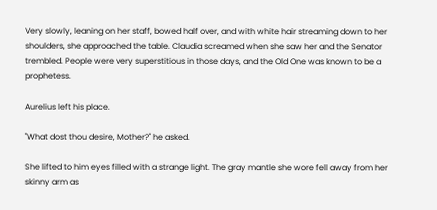Very slowly, leaning on her staff, bowed half over, and with white hair streaming down to her shoulders, she approached the table. Claudia screamed when she saw her and the Senator trembled. People were very superstitious in those days, and the Old One was known to be a prophetess.

Aurelius left his place.

"What dost thou desire, Mother?" he asked.

She lifted to him eyes filled with a strange light. The gray mantle she wore fell away from her skinny arm as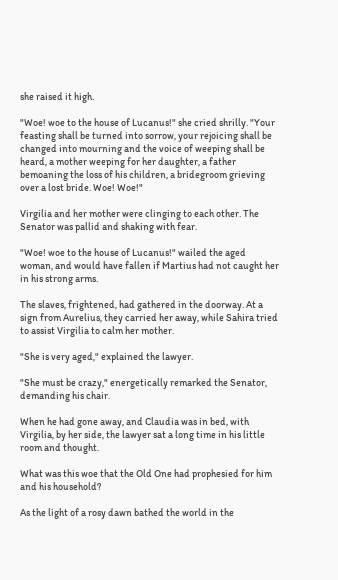she raised it high.

"Woe! woe to the house of Lucanus!" she cried shrilly. "Your feasting shall be turned into sorrow, your rejoicing shall be changed into mourning and the voice of weeping shall be heard, a mother weeping for her daughter, a father bemoaning the loss of his children, a bridegroom grieving over a lost bride. Woe! Woe!"

Virgilia and her mother were clinging to each other. The Senator was pallid and shaking with fear.

"Woe! woe to the house of Lucanus!" wailed the aged woman, and would have fallen if Martius had not caught her in his strong arms.

The slaves, frightened, had gathered in the doorway. At a sign from Aurelius, they carried her away, while Sahira tried to assist Virgilia to calm her mother.

"She is very aged," explained the lawyer.

"She must be crazy," energetically remarked the Senator, demanding his chair.

When he had gone away, and Claudia was in bed, with Virgilia, by her side, the lawyer sat a long time in his little room and thought.

What was this woe that the Old One had prophesied for him and his household?

As the light of a rosy dawn bathed the world in the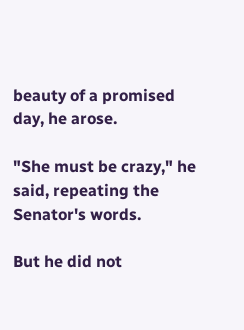beauty of a promised day, he arose.

"She must be crazy," he said, repeating the Senator's words.

But he did not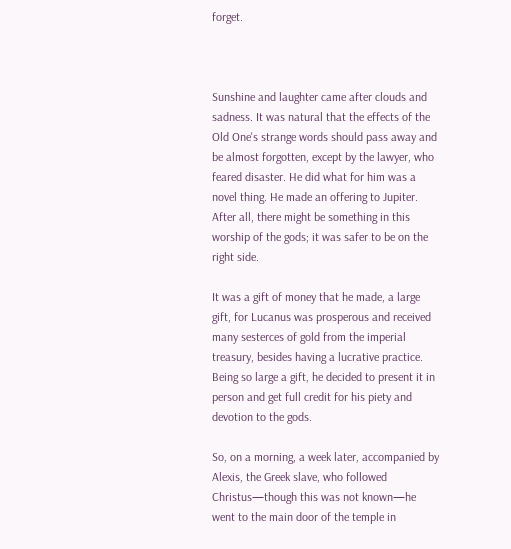forget.



Sunshine and laughter came after clouds and sadness. It was natural that the effects of the Old One's strange words should pass away and be almost forgotten, except by the lawyer, who feared disaster. He did what for him was a novel thing. He made an offering to Jupiter. After all, there might be something in this worship of the gods; it was safer to be on the right side.

It was a gift of money that he made, a large gift, for Lucanus was prosperous and received many sesterces of gold from the imperial treasury, besides having a lucrative practice. Being so large a gift, he decided to present it in person and get full credit for his piety and devotion to the gods.

So, on a morning, a week later, accompanied by Alexis, the Greek slave, who followed Christus—though this was not known—he went to the main door of the temple in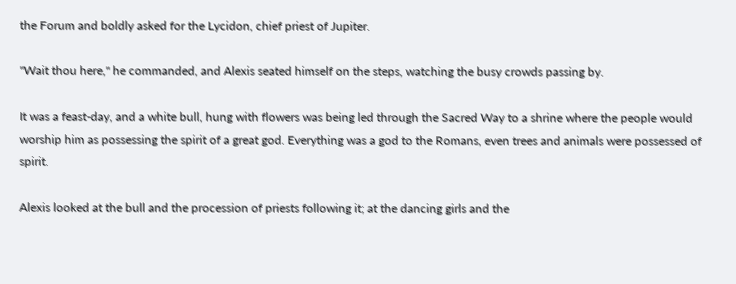the Forum and boldly asked for the Lycidon, chief priest of Jupiter.

"Wait thou here," he commanded, and Alexis seated himself on the steps, watching the busy crowds passing by.

It was a feast-day, and a white bull, hung with flowers was being led through the Sacred Way to a shrine where the people would worship him as possessing the spirit of a great god. Everything was a god to the Romans, even trees and animals were possessed of spirit.

Alexis looked at the bull and the procession of priests following it; at the dancing girls and the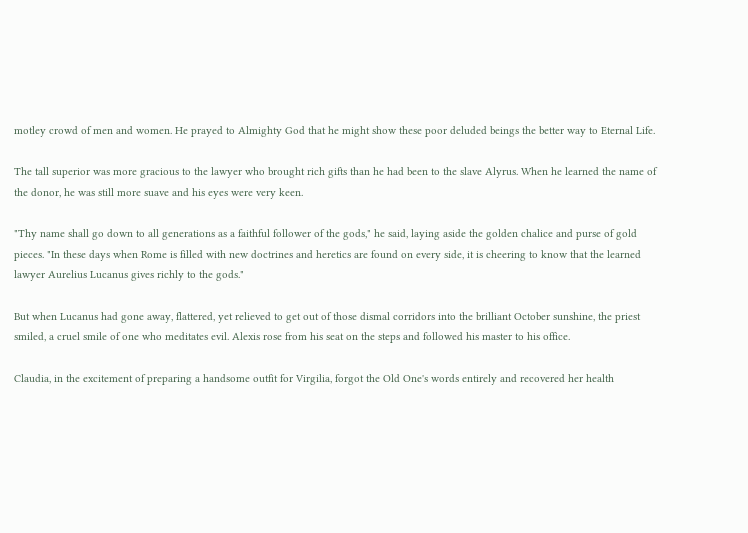motley crowd of men and women. He prayed to Almighty God that he might show these poor deluded beings the better way to Eternal Life.

The tall superior was more gracious to the lawyer who brought rich gifts than he had been to the slave Alyrus. When he learned the name of the donor, he was still more suave and his eyes were very keen.

"Thy name shall go down to all generations as a faithful follower of the gods," he said, laying aside the golden chalice and purse of gold pieces. "In these days when Rome is filled with new doctrines and heretics are found on every side, it is cheering to know that the learned lawyer Aurelius Lucanus gives richly to the gods."

But when Lucanus had gone away, flattered, yet relieved to get out of those dismal corridors into the brilliant October sunshine, the priest smiled, a cruel smile of one who meditates evil. Alexis rose from his seat on the steps and followed his master to his office.

Claudia, in the excitement of preparing a handsome outfit for Virgilia, forgot the Old One's words entirely and recovered her health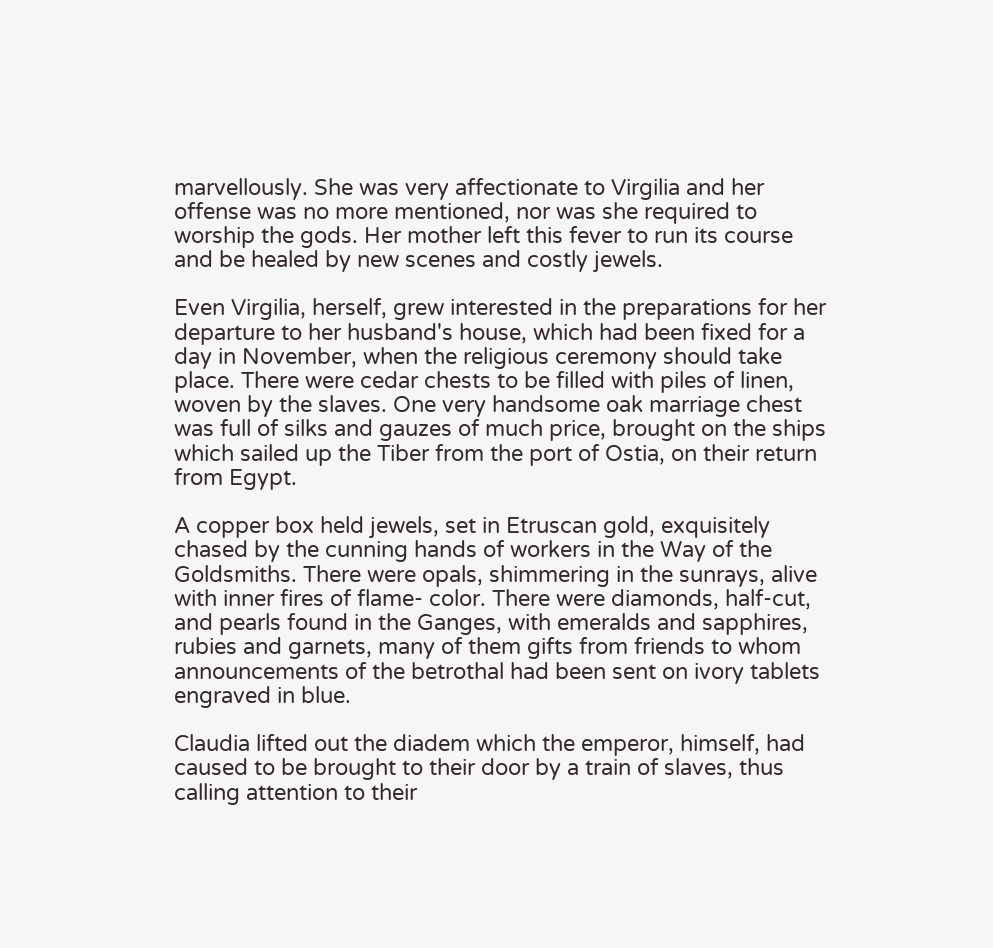marvellously. She was very affectionate to Virgilia and her offense was no more mentioned, nor was she required to worship the gods. Her mother left this fever to run its course and be healed by new scenes and costly jewels.

Even Virgilia, herself, grew interested in the preparations for her departure to her husband's house, which had been fixed for a day in November, when the religious ceremony should take place. There were cedar chests to be filled with piles of linen, woven by the slaves. One very handsome oak marriage chest was full of silks and gauzes of much price, brought on the ships which sailed up the Tiber from the port of Ostia, on their return from Egypt.

A copper box held jewels, set in Etruscan gold, exquisitely chased by the cunning hands of workers in the Way of the Goldsmiths. There were opals, shimmering in the sunrays, alive with inner fires of flame- color. There were diamonds, half-cut, and pearls found in the Ganges, with emeralds and sapphires, rubies and garnets, many of them gifts from friends to whom announcements of the betrothal had been sent on ivory tablets engraved in blue.

Claudia lifted out the diadem which the emperor, himself, had caused to be brought to their door by a train of slaves, thus calling attention to their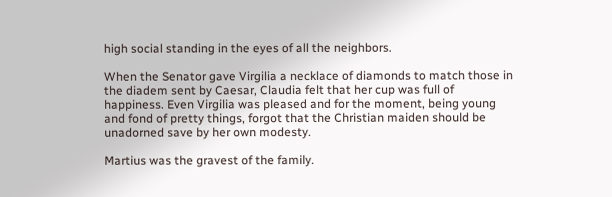high social standing in the eyes of all the neighbors.

When the Senator gave Virgilia a necklace of diamonds to match those in the diadem sent by Caesar, Claudia felt that her cup was full of happiness. Even Virgilia was pleased and for the moment, being young and fond of pretty things, forgot that the Christian maiden should be unadorned save by her own modesty.

Martius was the gravest of the family.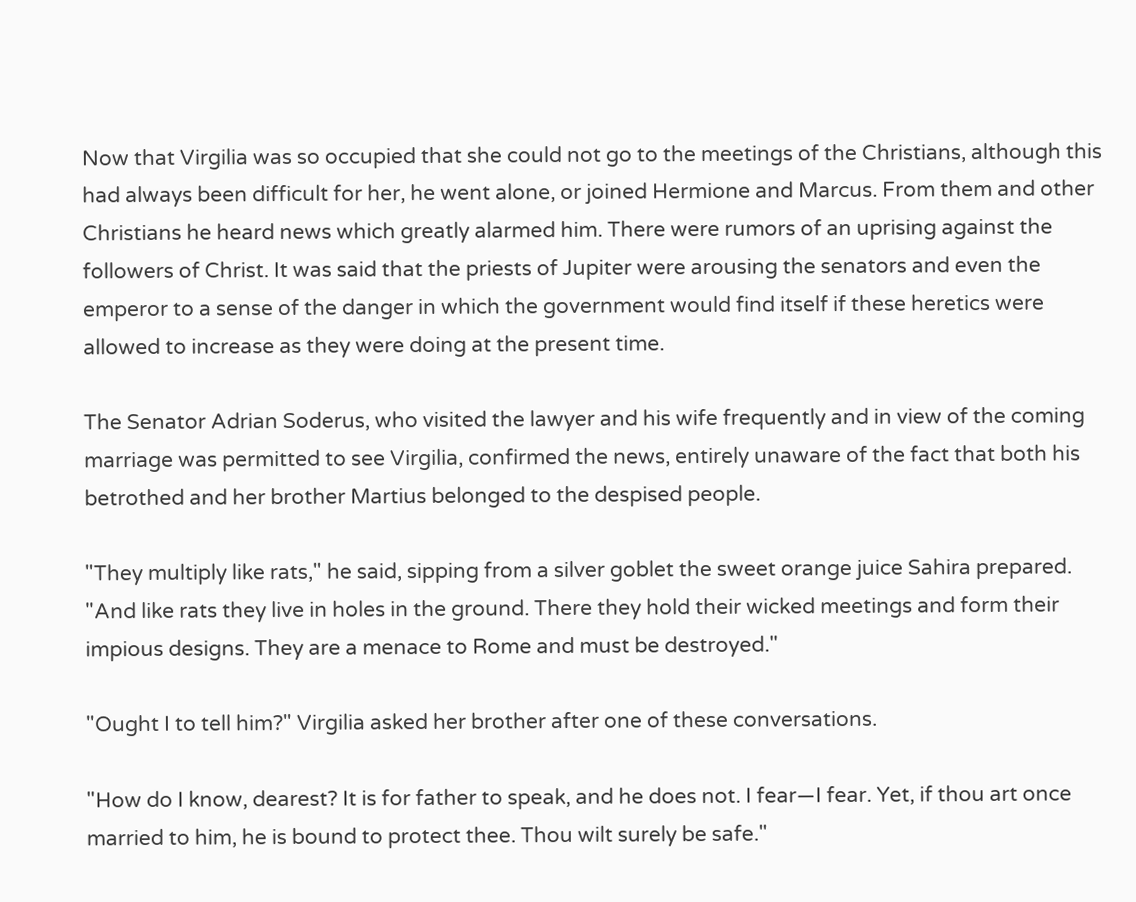Now that Virgilia was so occupied that she could not go to the meetings of the Christians, although this had always been difficult for her, he went alone, or joined Hermione and Marcus. From them and other Christians he heard news which greatly alarmed him. There were rumors of an uprising against the followers of Christ. It was said that the priests of Jupiter were arousing the senators and even the emperor to a sense of the danger in which the government would find itself if these heretics were allowed to increase as they were doing at the present time.

The Senator Adrian Soderus, who visited the lawyer and his wife frequently and in view of the coming marriage was permitted to see Virgilia, confirmed the news, entirely unaware of the fact that both his betrothed and her brother Martius belonged to the despised people.

"They multiply like rats," he said, sipping from a silver goblet the sweet orange juice Sahira prepared. "And like rats they live in holes in the ground. There they hold their wicked meetings and form their impious designs. They are a menace to Rome and must be destroyed."

"Ought I to tell him?" Virgilia asked her brother after one of these conversations.

"How do I know, dearest? It is for father to speak, and he does not. I fear—I fear. Yet, if thou art once married to him, he is bound to protect thee. Thou wilt surely be safe."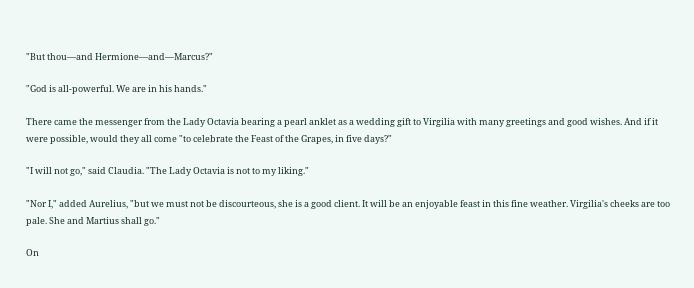"But thou—and Hermione—and—Marcus?"

"God is all-powerful. We are in his hands."

There came the messenger from the Lady Octavia bearing a pearl anklet as a wedding gift to Virgilia with many greetings and good wishes. And if it were possible, would they all come "to celebrate the Feast of the Grapes, in five days?"

"I will not go," said Claudia. "The Lady Octavia is not to my liking."

"Nor I," added Aurelius, "but we must not be discourteous, she is a good client. It will be an enjoyable feast in this fine weather. Virgilia's cheeks are too pale. She and Martius shall go."

On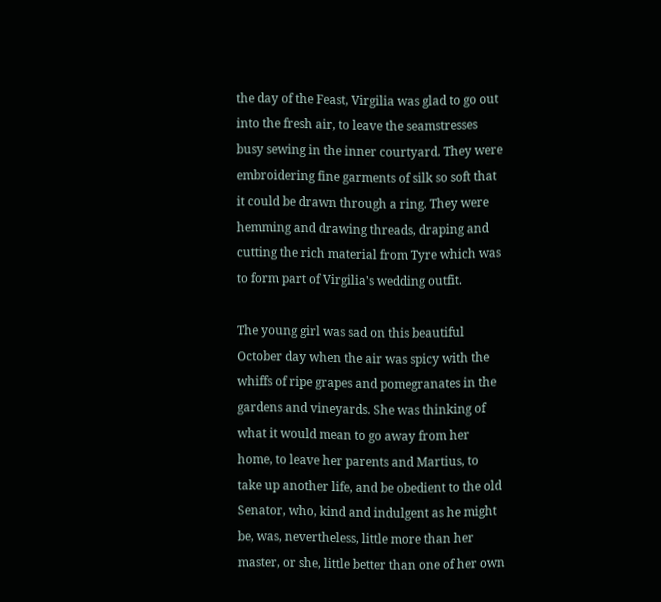the day of the Feast, Virgilia was glad to go out into the fresh air, to leave the seamstresses busy sewing in the inner courtyard. They were embroidering fine garments of silk so soft that it could be drawn through a ring. They were hemming and drawing threads, draping and cutting the rich material from Tyre which was to form part of Virgilia's wedding outfit.

The young girl was sad on this beautiful October day when the air was spicy with the whiffs of ripe grapes and pomegranates in the gardens and vineyards. She was thinking of what it would mean to go away from her home, to leave her parents and Martius, to take up another life, and be obedient to the old Senator, who, kind and indulgent as he might be, was, nevertheless, little more than her master, or she, little better than one of her own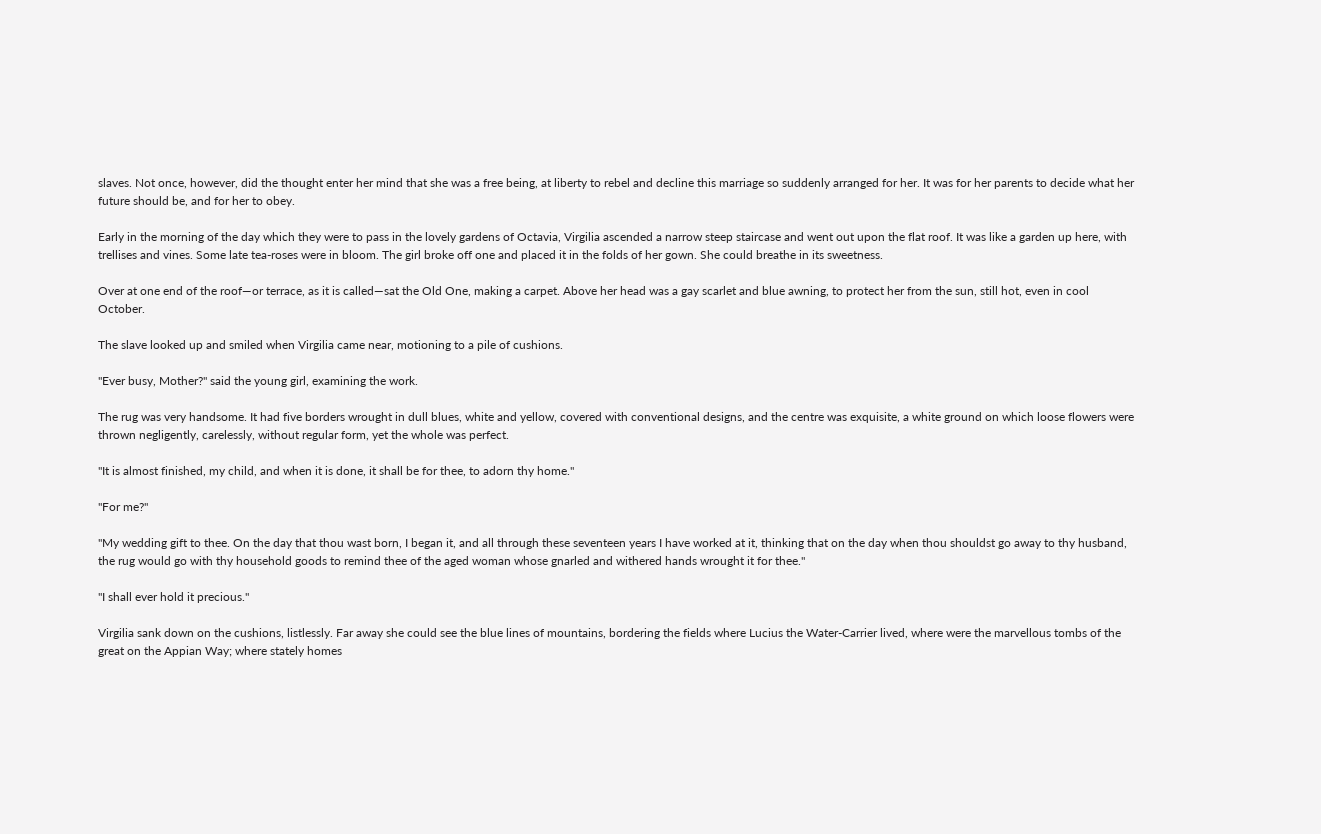slaves. Not once, however, did the thought enter her mind that she was a free being, at liberty to rebel and decline this marriage so suddenly arranged for her. It was for her parents to decide what her future should be, and for her to obey.

Early in the morning of the day which they were to pass in the lovely gardens of Octavia, Virgilia ascended a narrow steep staircase and went out upon the flat roof. It was like a garden up here, with trellises and vines. Some late tea-roses were in bloom. The girl broke off one and placed it in the folds of her gown. She could breathe in its sweetness.

Over at one end of the roof—or terrace, as it is called—sat the Old One, making a carpet. Above her head was a gay scarlet and blue awning, to protect her from the sun, still hot, even in cool October.

The slave looked up and smiled when Virgilia came near, motioning to a pile of cushions.

"Ever busy, Mother?" said the young girl, examining the work.

The rug was very handsome. It had five borders wrought in dull blues, white and yellow, covered with conventional designs, and the centre was exquisite, a white ground on which loose flowers were thrown negligently, carelessly, without regular form, yet the whole was perfect.

"It is almost finished, my child, and when it is done, it shall be for thee, to adorn thy home."

"For me?"

"My wedding gift to thee. On the day that thou wast born, I began it, and all through these seventeen years I have worked at it, thinking that on the day when thou shouldst go away to thy husband, the rug would go with thy household goods to remind thee of the aged woman whose gnarled and withered hands wrought it for thee."

"I shall ever hold it precious."

Virgilia sank down on the cushions, listlessly. Far away she could see the blue lines of mountains, bordering the fields where Lucius the Water-Carrier lived, where were the marvellous tombs of the great on the Appian Way; where stately homes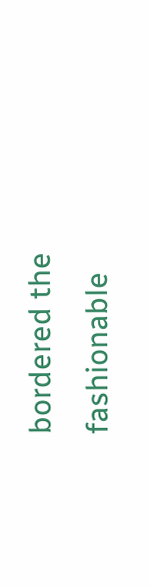bordered the fashionable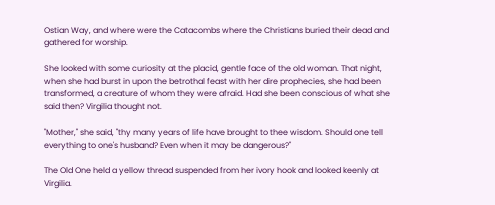Ostian Way, and where were the Catacombs where the Christians buried their dead and gathered for worship.

She looked with some curiosity at the placid, gentle face of the old woman. That night, when she had burst in upon the betrothal feast with her dire prophecies, she had been transformed, a creature of whom they were afraid. Had she been conscious of what she said then? Virgilia thought not.

"Mother," she said, "thy many years of life have brought to thee wisdom. Should one tell everything to one's husband? Even when it may be dangerous?"

The Old One held a yellow thread suspended from her ivory hook and looked keenly at Virgilia.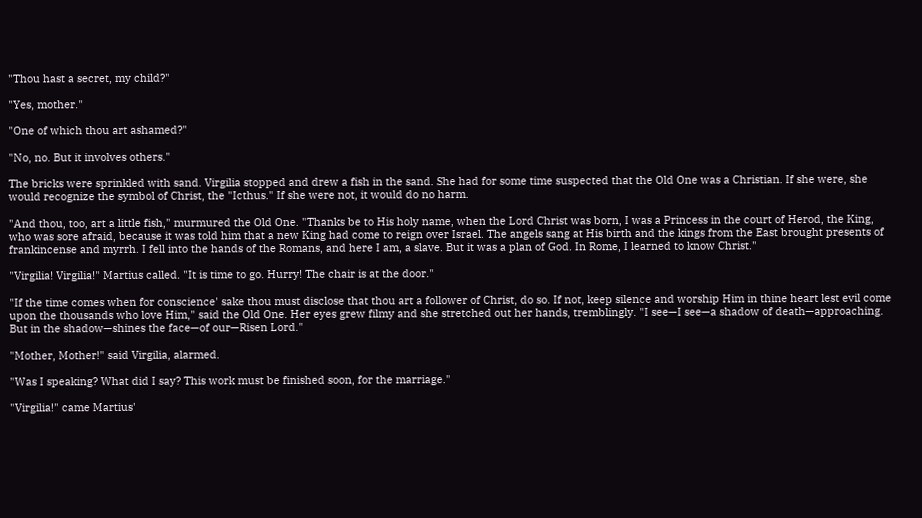"Thou hast a secret, my child?"

"Yes, mother."

"One of which thou art ashamed?"

"No, no. But it involves others."

The bricks were sprinkled with sand. Virgilia stopped and drew a fish in the sand. She had for some time suspected that the Old One was a Christian. If she were, she would recognize the symbol of Christ, the "Icthus." If she were not, it would do no harm.

"And thou, too, art a little fish," murmured the Old One. "Thanks be to His holy name, when the Lord Christ was born, I was a Princess in the court of Herod, the King, who was sore afraid, because it was told him that a new King had come to reign over Israel. The angels sang at His birth and the kings from the East brought presents of frankincense and myrrh. I fell into the hands of the Romans, and here I am, a slave. But it was a plan of God. In Rome, I learned to know Christ."

"Virgilia! Virgilia!" Martius called. "It is time to go. Hurry! The chair is at the door."

"If the time comes when for conscience' sake thou must disclose that thou art a follower of Christ, do so. If not, keep silence and worship Him in thine heart lest evil come upon the thousands who love Him," said the Old One. Her eyes grew filmy and she stretched out her hands, tremblingly. "I see—I see—a shadow of death—approaching. But in the shadow—shines the face—of our—Risen Lord."

"Mother, Mother!" said Virgilia, alarmed.

"Was I speaking? What did I say? This work must be finished soon, for the marriage."

"Virgilia!" came Martius'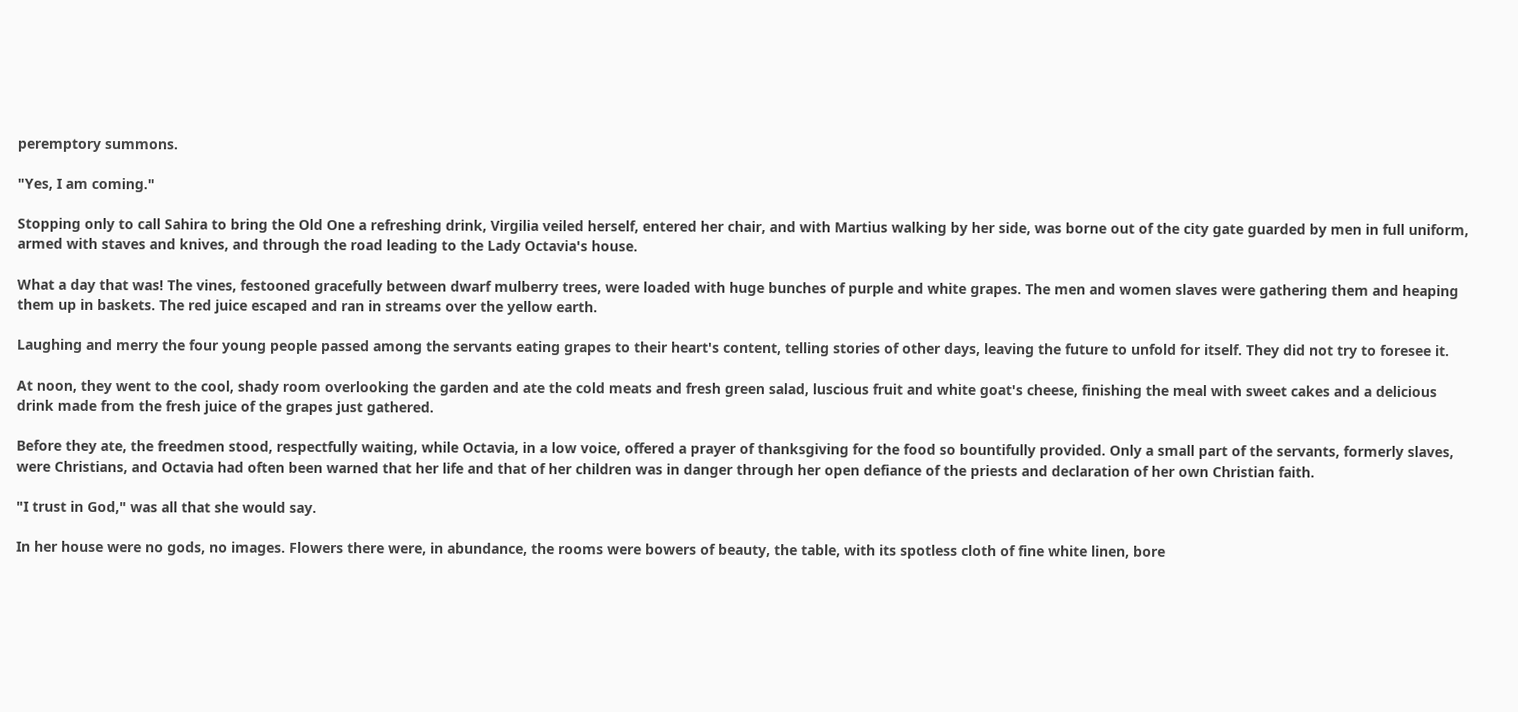peremptory summons.

"Yes, I am coming."

Stopping only to call Sahira to bring the Old One a refreshing drink, Virgilia veiled herself, entered her chair, and with Martius walking by her side, was borne out of the city gate guarded by men in full uniform, armed with staves and knives, and through the road leading to the Lady Octavia's house.

What a day that was! The vines, festooned gracefully between dwarf mulberry trees, were loaded with huge bunches of purple and white grapes. The men and women slaves were gathering them and heaping them up in baskets. The red juice escaped and ran in streams over the yellow earth.

Laughing and merry the four young people passed among the servants eating grapes to their heart's content, telling stories of other days, leaving the future to unfold for itself. They did not try to foresee it.

At noon, they went to the cool, shady room overlooking the garden and ate the cold meats and fresh green salad, luscious fruit and white goat's cheese, finishing the meal with sweet cakes and a delicious drink made from the fresh juice of the grapes just gathered.

Before they ate, the freedmen stood, respectfully waiting, while Octavia, in a low voice, offered a prayer of thanksgiving for the food so bountifully provided. Only a small part of the servants, formerly slaves, were Christians, and Octavia had often been warned that her life and that of her children was in danger through her open defiance of the priests and declaration of her own Christian faith.

"I trust in God," was all that she would say.

In her house were no gods, no images. Flowers there were, in abundance, the rooms were bowers of beauty, the table, with its spotless cloth of fine white linen, bore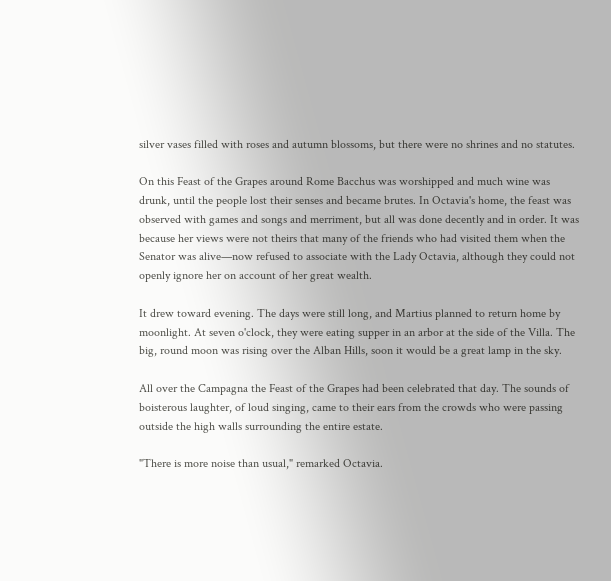silver vases filled with roses and autumn blossoms, but there were no shrines and no statutes.

On this Feast of the Grapes around Rome Bacchus was worshipped and much wine was drunk, until the people lost their senses and became brutes. In Octavia's home, the feast was observed with games and songs and merriment, but all was done decently and in order. It was because her views were not theirs that many of the friends who had visited them when the Senator was alive—now refused to associate with the Lady Octavia, although they could not openly ignore her on account of her great wealth.

It drew toward evening. The days were still long, and Martius planned to return home by moonlight. At seven o'clock, they were eating supper in an arbor at the side of the Villa. The big, round moon was rising over the Alban Hills, soon it would be a great lamp in the sky.

All over the Campagna the Feast of the Grapes had been celebrated that day. The sounds of boisterous laughter, of loud singing, came to their ears from the crowds who were passing outside the high walls surrounding the entire estate.

"There is more noise than usual," remarked Octavia.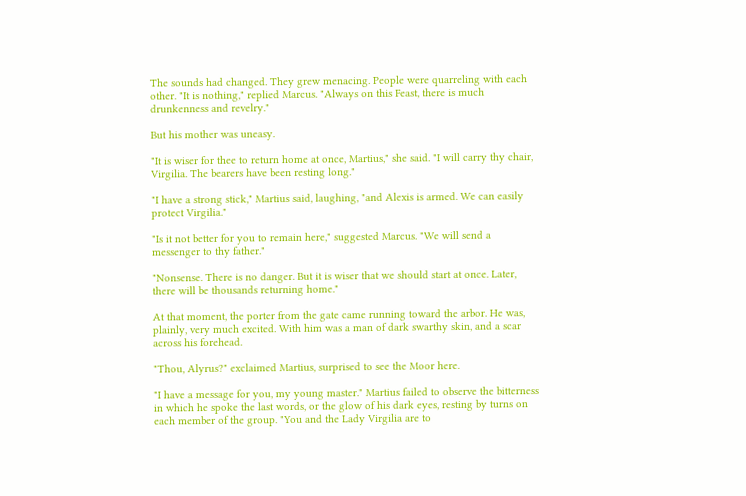The sounds had changed. They grew menacing. People were quarreling with each other. "It is nothing," replied Marcus. "Always on this Feast, there is much drunkenness and revelry."

But his mother was uneasy.

"It is wiser for thee to return home at once, Martius," she said. "I will carry thy chair, Virgilia. The bearers have been resting long."

"I have a strong stick," Martius said, laughing, "and Alexis is armed. We can easily protect Virgilia."

"Is it not better for you to remain here," suggested Marcus. "We will send a messenger to thy father."

"Nonsense. There is no danger. But it is wiser that we should start at once. Later, there will be thousands returning home."

At that moment, the porter from the gate came running toward the arbor. He was, plainly, very much excited. With him was a man of dark swarthy skin, and a scar across his forehead.

"Thou, Alyrus?" exclaimed Martius, surprised to see the Moor here.

"I have a message for you, my young master." Martius failed to observe the bitterness in which he spoke the last words, or the glow of his dark eyes, resting by turns on each member of the group. "You and the Lady Virgilia are to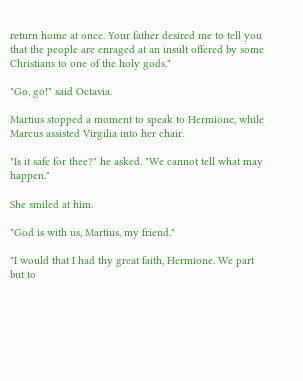return home at once. Your father desired me to tell you that the people are enraged at an insult offered by some Christians to one of the holy gods."

"Go, go!" said Octavia.

Martius stopped a moment to speak to Hermione, while Marcus assisted Virgilia into her chair.

"Is it safe for thee?" he asked. "We cannot tell what may happen."

She smiled at him.

"God is with us, Martius, my friend."

"I would that I had thy great faith, Hermione. We part but to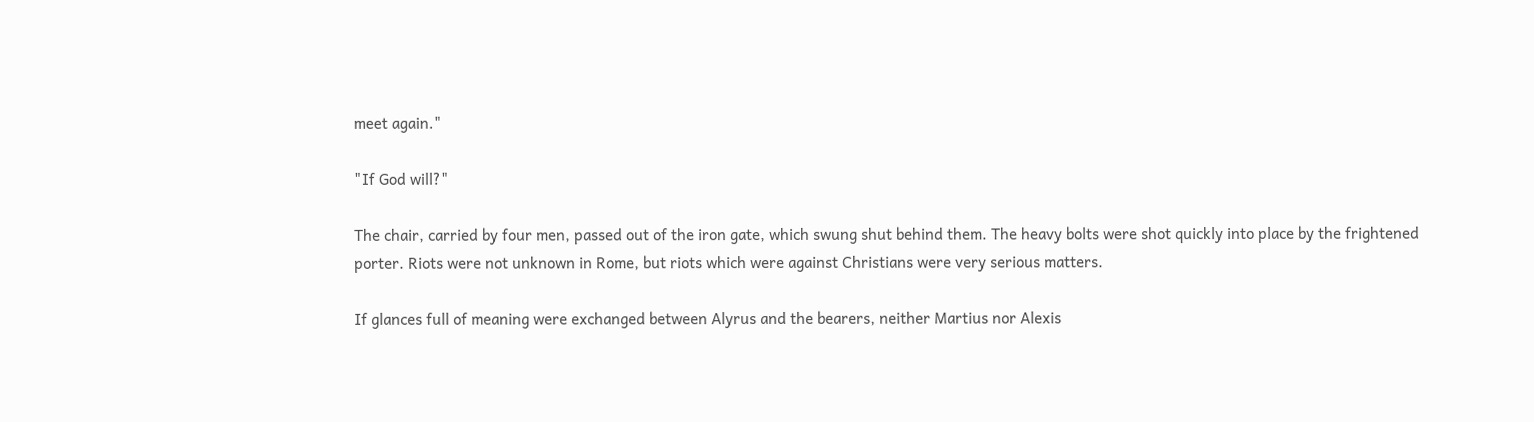meet again."

"If God will?"

The chair, carried by four men, passed out of the iron gate, which swung shut behind them. The heavy bolts were shot quickly into place by the frightened porter. Riots were not unknown in Rome, but riots which were against Christians were very serious matters.

If glances full of meaning were exchanged between Alyrus and the bearers, neither Martius nor Alexis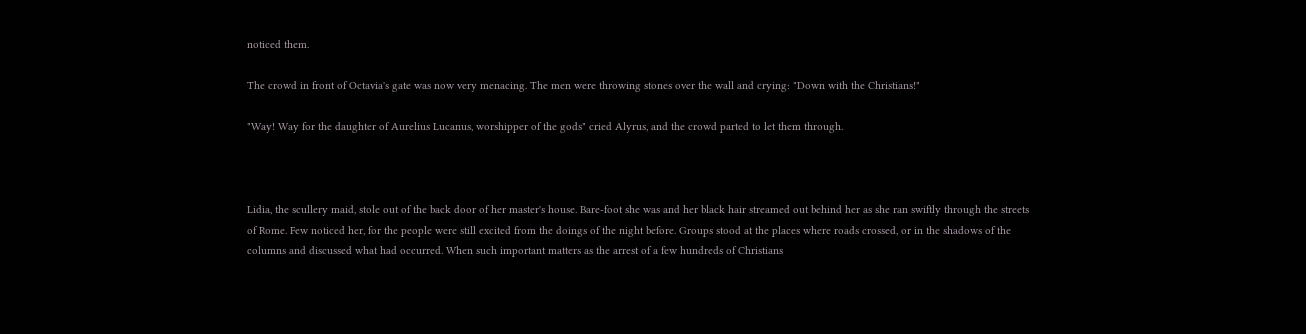noticed them.

The crowd in front of Octavia's gate was now very menacing. The men were throwing stones over the wall and crying: "Down with the Christians!"

"Way! Way for the daughter of Aurelius Lucanus, worshipper of the gods" cried Alyrus, and the crowd parted to let them through.



Lidia, the scullery maid, stole out of the back door of her master's house. Bare-foot she was and her black hair streamed out behind her as she ran swiftly through the streets of Rome. Few noticed her, for the people were still excited from the doings of the night before. Groups stood at the places where roads crossed, or in the shadows of the columns and discussed what had occurred. When such important matters as the arrest of a few hundreds of Christians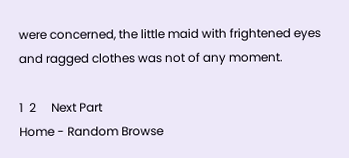were concerned, the little maid with frightened eyes and ragged clothes was not of any moment.

1  2     Next Part
Home - Random Browse